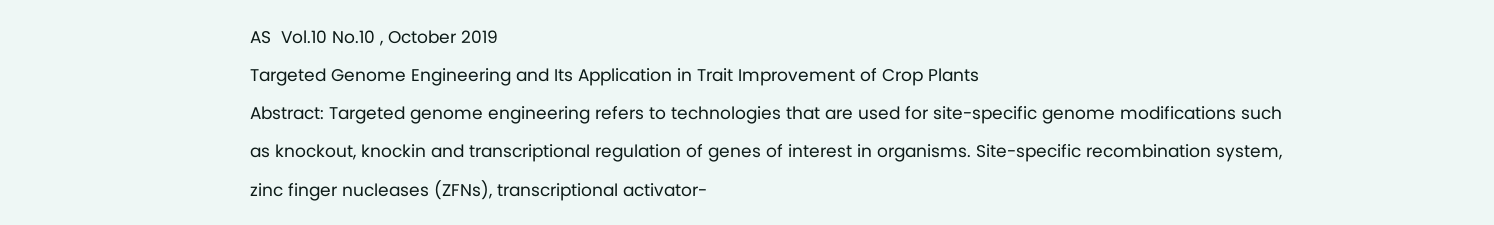AS  Vol.10 No.10 , October 2019
Targeted Genome Engineering and Its Application in Trait Improvement of Crop Plants
Abstract: Targeted genome engineering refers to technologies that are used for site-specific genome modifications such as knockout, knockin and transcriptional regulation of genes of interest in organisms. Site-specific recombination system, zinc finger nucleases (ZFNs), transcriptional activator-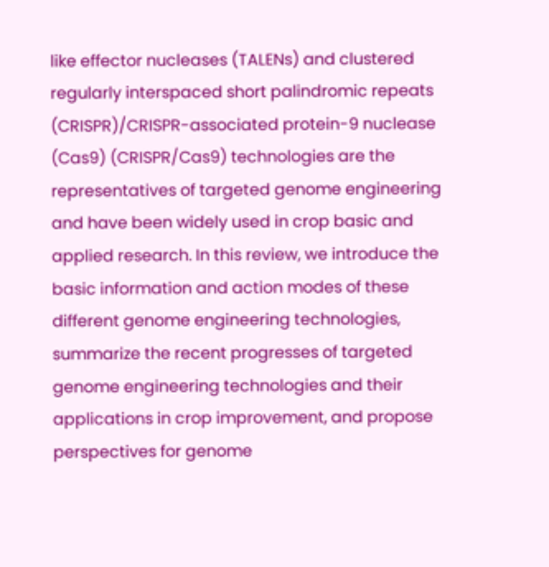like effector nucleases (TALENs) and clustered regularly interspaced short palindromic repeats (CRISPR)/CRISPR-associated protein-9 nuclease (Cas9) (CRISPR/Cas9) technologies are the representatives of targeted genome engineering and have been widely used in crop basic and applied research. In this review, we introduce the basic information and action modes of these different genome engineering technologies, summarize the recent progresses of targeted genome engineering technologies and their applications in crop improvement, and propose perspectives for genome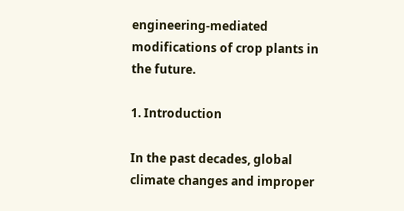engineering-mediated modifications of crop plants in the future.

1. Introduction

In the past decades, global climate changes and improper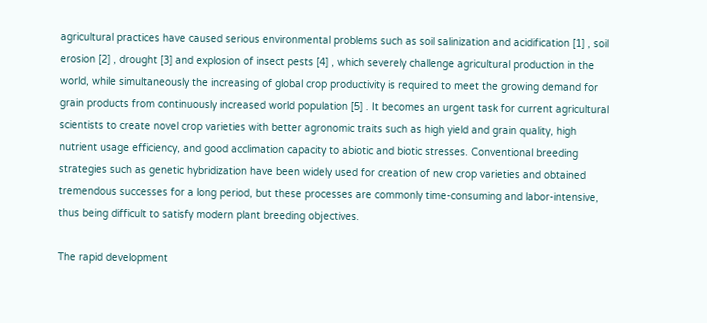agricultural practices have caused serious environmental problems such as soil salinization and acidification [1] , soil erosion [2] , drought [3] and explosion of insect pests [4] , which severely challenge agricultural production in the world, while simultaneously the increasing of global crop productivity is required to meet the growing demand for grain products from continuously increased world population [5] . It becomes an urgent task for current agricultural scientists to create novel crop varieties with better agronomic traits such as high yield and grain quality, high nutrient usage efficiency, and good acclimation capacity to abiotic and biotic stresses. Conventional breeding strategies such as genetic hybridization have been widely used for creation of new crop varieties and obtained tremendous successes for a long period, but these processes are commonly time-consuming and labor-intensive, thus being difficult to satisfy modern plant breeding objectives.

The rapid development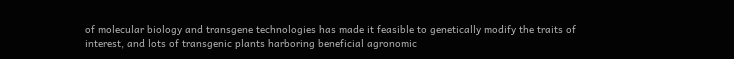of molecular biology and transgene technologies has made it feasible to genetically modify the traits of interest, and lots of transgenic plants harboring beneficial agronomic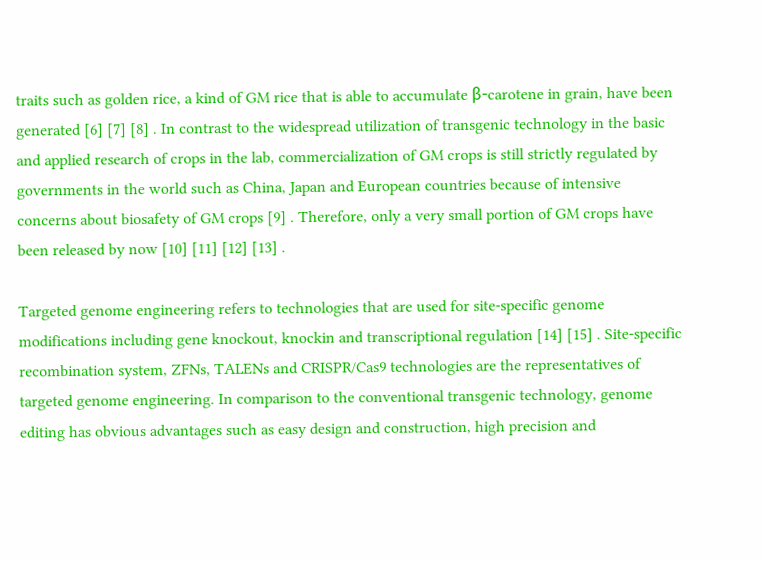traits such as golden rice, a kind of GM rice that is able to accumulate β-carotene in grain, have been generated [6] [7] [8] . In contrast to the widespread utilization of transgenic technology in the basic and applied research of crops in the lab, commercialization of GM crops is still strictly regulated by governments in the world such as China, Japan and European countries because of intensive concerns about biosafety of GM crops [9] . Therefore, only a very small portion of GM crops have been released by now [10] [11] [12] [13] .

Targeted genome engineering refers to technologies that are used for site-specific genome modifications including gene knockout, knockin and transcriptional regulation [14] [15] . Site-specific recombination system, ZFNs, TALENs and CRISPR/Cas9 technologies are the representatives of targeted genome engineering. In comparison to the conventional transgenic technology, genome editing has obvious advantages such as easy design and construction, high precision and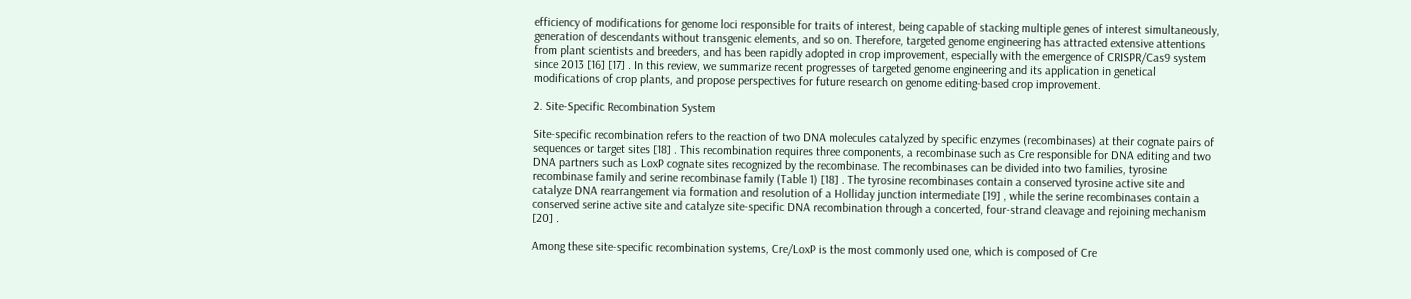efficiency of modifications for genome loci responsible for traits of interest, being capable of stacking multiple genes of interest simultaneously, generation of descendants without transgenic elements, and so on. Therefore, targeted genome engineering has attracted extensive attentions from plant scientists and breeders, and has been rapidly adopted in crop improvement, especially with the emergence of CRISPR/Cas9 system since 2013 [16] [17] . In this review, we summarize recent progresses of targeted genome engineering and its application in genetical modifications of crop plants, and propose perspectives for future research on genome editing-based crop improvement.

2. Site-Specific Recombination System

Site-specific recombination refers to the reaction of two DNA molecules catalyzed by specific enzymes (recombinases) at their cognate pairs of sequences or target sites [18] . This recombination requires three components, a recombinase such as Cre responsible for DNA editing and two DNA partners such as LoxP cognate sites recognized by the recombinase. The recombinases can be divided into two families, tyrosine recombinase family and serine recombinase family (Table 1) [18] . The tyrosine recombinases contain a conserved tyrosine active site and catalyze DNA rearrangement via formation and resolution of a Holliday junction intermediate [19] , while the serine recombinases contain a conserved serine active site and catalyze site-specific DNA recombination through a concerted, four-strand cleavage and rejoining mechanism [20] .

Among these site-specific recombination systems, Cre/LoxP is the most commonly used one, which is composed of Cre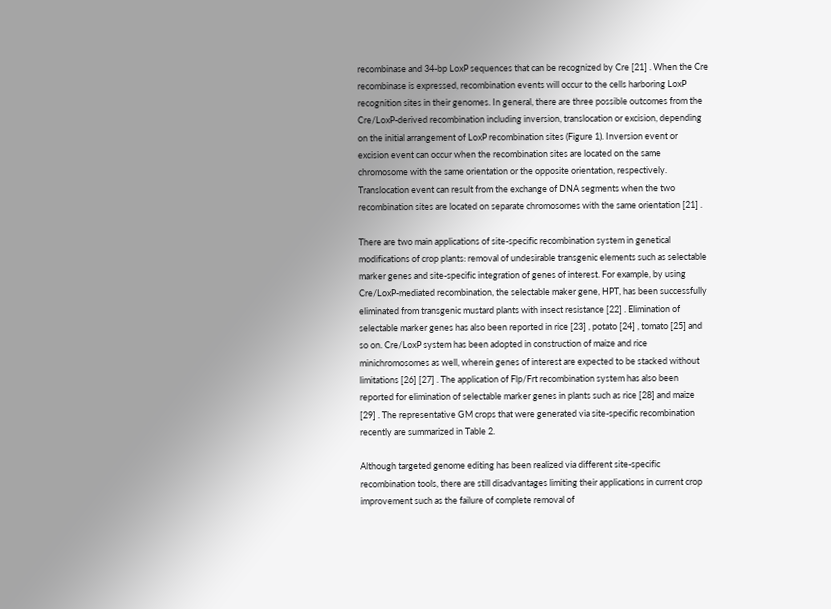recombinase and 34-bp LoxP sequences that can be recognized by Cre [21] . When the Cre recombinase is expressed, recombination events will occur to the cells harboring LoxP recognition sites in their genomes. In general, there are three possible outcomes from the Cre/LoxP-derived recombination including inversion, translocation or excision, depending on the initial arrangement of LoxP recombination sites (Figure 1). Inversion event or excision event can occur when the recombination sites are located on the same chromosome with the same orientation or the opposite orientation, respectively. Translocation event can result from the exchange of DNA segments when the two recombination sites are located on separate chromosomes with the same orientation [21] .

There are two main applications of site-specific recombination system in genetical modifications of crop plants: removal of undesirable transgenic elements such as selectable marker genes and site-specific integration of genes of interest. For example, by using Cre/LoxP-mediated recombination, the selectable maker gene, HPT, has been successfully eliminated from transgenic mustard plants with insect resistance [22] . Elimination of selectable marker genes has also been reported in rice [23] , potato [24] , tomato [25] and so on. Cre/LoxP system has been adopted in construction of maize and rice minichromosomes as well, wherein genes of interest are expected to be stacked without limitations [26] [27] . The application of Flp/Frt recombination system has also been reported for elimination of selectable marker genes in plants such as rice [28] and maize [29] . The representative GM crops that were generated via site-specific recombination recently are summarized in Table 2.

Although targeted genome editing has been realized via different site-specific recombination tools, there are still disadvantages limiting their applications in current crop improvement such as the failure of complete removal of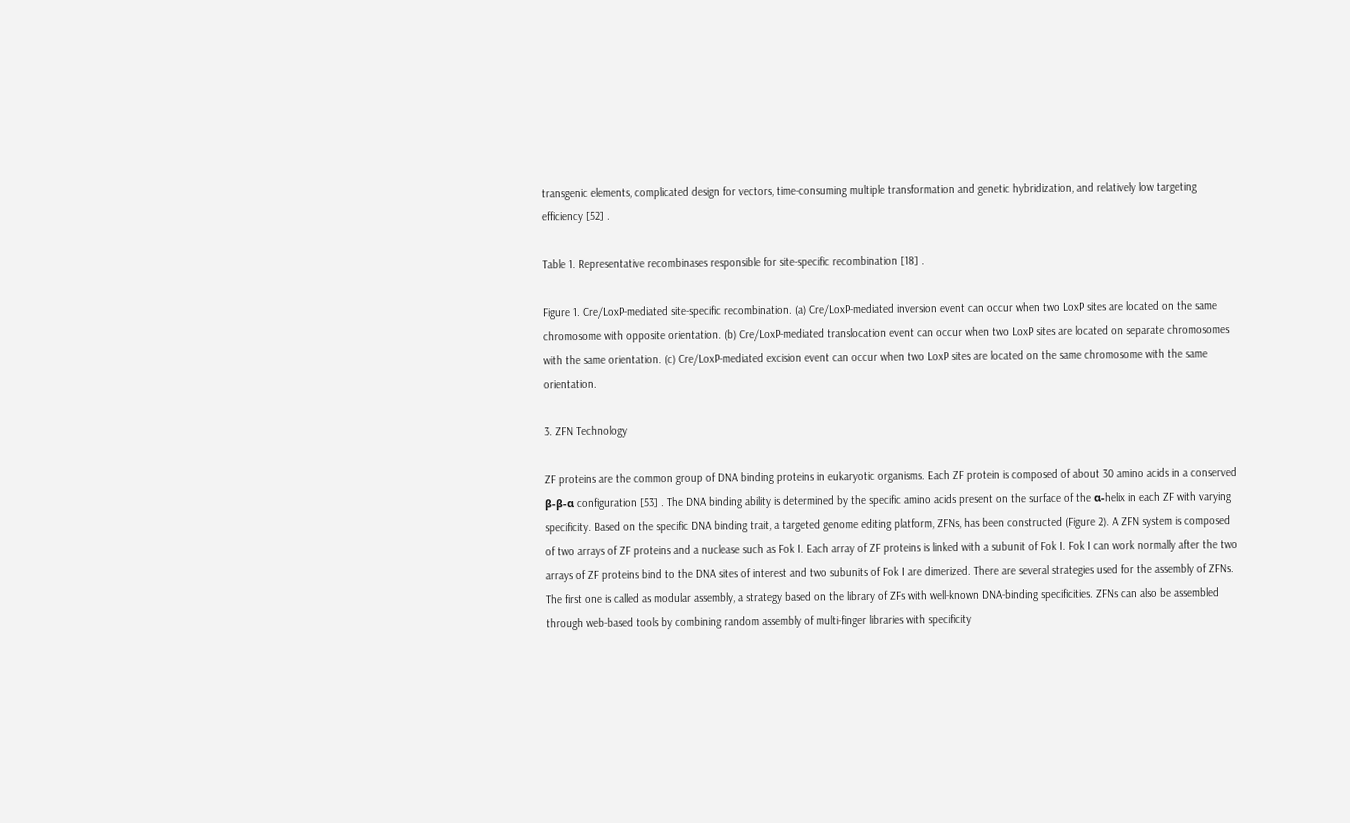transgenic elements, complicated design for vectors, time-consuming multiple transformation and genetic hybridization, and relatively low targeting efficiency [52] .

Table 1. Representative recombinases responsible for site-specific recombination [18] .

Figure 1. Cre/LoxP-mediated site-specific recombination. (a) Cre/LoxP-mediated inversion event can occur when two LoxP sites are located on the same chromosome with opposite orientation. (b) Cre/LoxP-mediated translocation event can occur when two LoxP sites are located on separate chromosomes with the same orientation. (c) Cre/LoxP-mediated excision event can occur when two LoxP sites are located on the same chromosome with the same orientation.

3. ZFN Technology

ZF proteins are the common group of DNA binding proteins in eukaryotic organisms. Each ZF protein is composed of about 30 amino acids in a conserved β-β-α configuration [53] . The DNA binding ability is determined by the specific amino acids present on the surface of the α-helix in each ZF with varying specificity. Based on the specific DNA binding trait, a targeted genome editing platform, ZFNs, has been constructed (Figure 2). A ZFN system is composed of two arrays of ZF proteins and a nuclease such as Fok I. Each array of ZF proteins is linked with a subunit of Fok I. Fok I can work normally after the two arrays of ZF proteins bind to the DNA sites of interest and two subunits of Fok I are dimerized. There are several strategies used for the assembly of ZFNs. The first one is called as modular assembly, a strategy based on the library of ZFs with well-known DNA-binding specificities. ZFNs can also be assembled through web-based tools by combining random assembly of multi-finger libraries with specificity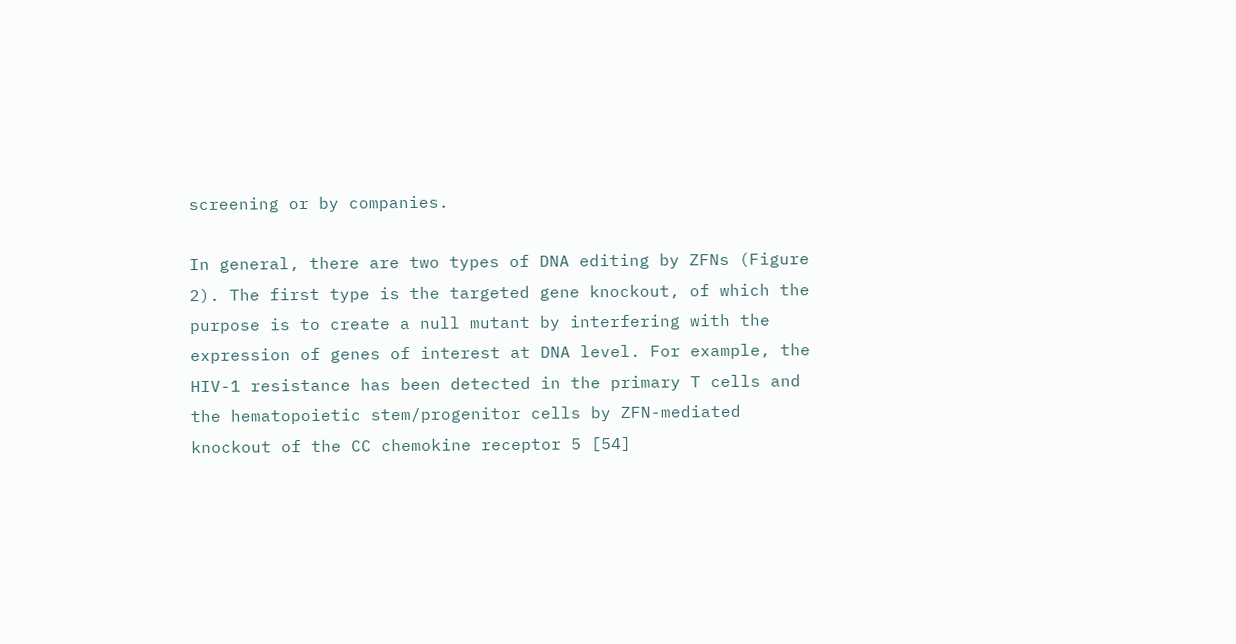screening or by companies.

In general, there are two types of DNA editing by ZFNs (Figure 2). The first type is the targeted gene knockout, of which the purpose is to create a null mutant by interfering with the expression of genes of interest at DNA level. For example, the HIV-1 resistance has been detected in the primary T cells and the hematopoietic stem/progenitor cells by ZFN-mediated knockout of the CC chemokine receptor 5 [54]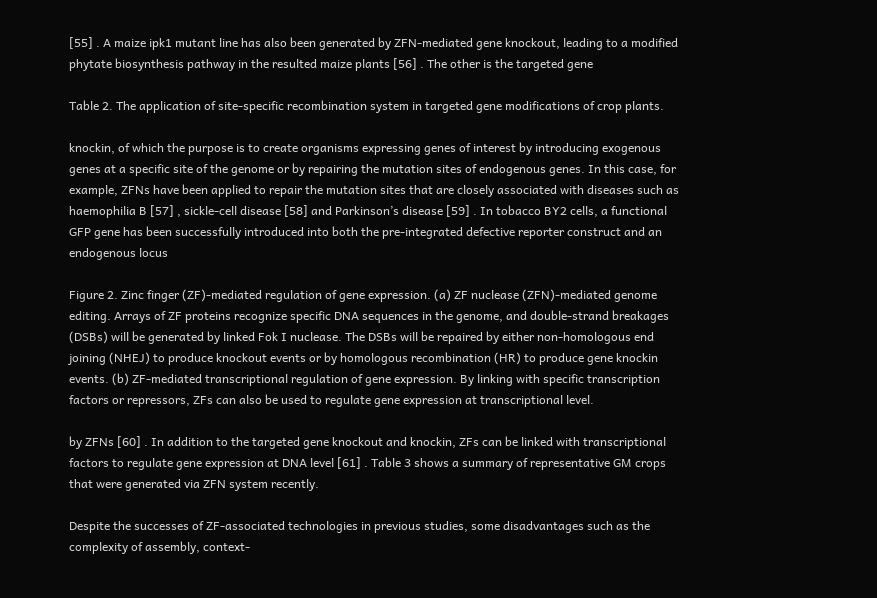[55] . A maize ipk1 mutant line has also been generated by ZFN-mediated gene knockout, leading to a modified phytate biosynthesis pathway in the resulted maize plants [56] . The other is the targeted gene

Table 2. The application of site-specific recombination system in targeted gene modifications of crop plants.

knockin, of which the purpose is to create organisms expressing genes of interest by introducing exogenous genes at a specific site of the genome or by repairing the mutation sites of endogenous genes. In this case, for example, ZFNs have been applied to repair the mutation sites that are closely associated with diseases such as haemophilia B [57] , sickle-cell disease [58] and Parkinson’s disease [59] . In tobacco BY2 cells, a functional GFP gene has been successfully introduced into both the pre-integrated defective reporter construct and an endogenous locus

Figure 2. Zinc finger (ZF)-mediated regulation of gene expression. (a) ZF nuclease (ZFN)-mediated genome editing. Arrays of ZF proteins recognize specific DNA sequences in the genome, and double-strand breakages (DSBs) will be generated by linked Fok I nuclease. The DSBs will be repaired by either non-homologous end joining (NHEJ) to produce knockout events or by homologous recombination (HR) to produce gene knockin events. (b) ZF-mediated transcriptional regulation of gene expression. By linking with specific transcription factors or repressors, ZFs can also be used to regulate gene expression at transcriptional level.

by ZFNs [60] . In addition to the targeted gene knockout and knockin, ZFs can be linked with transcriptional factors to regulate gene expression at DNA level [61] . Table 3 shows a summary of representative GM crops that were generated via ZFN system recently.

Despite the successes of ZF-associated technologies in previous studies, some disadvantages such as the complexity of assembly, context-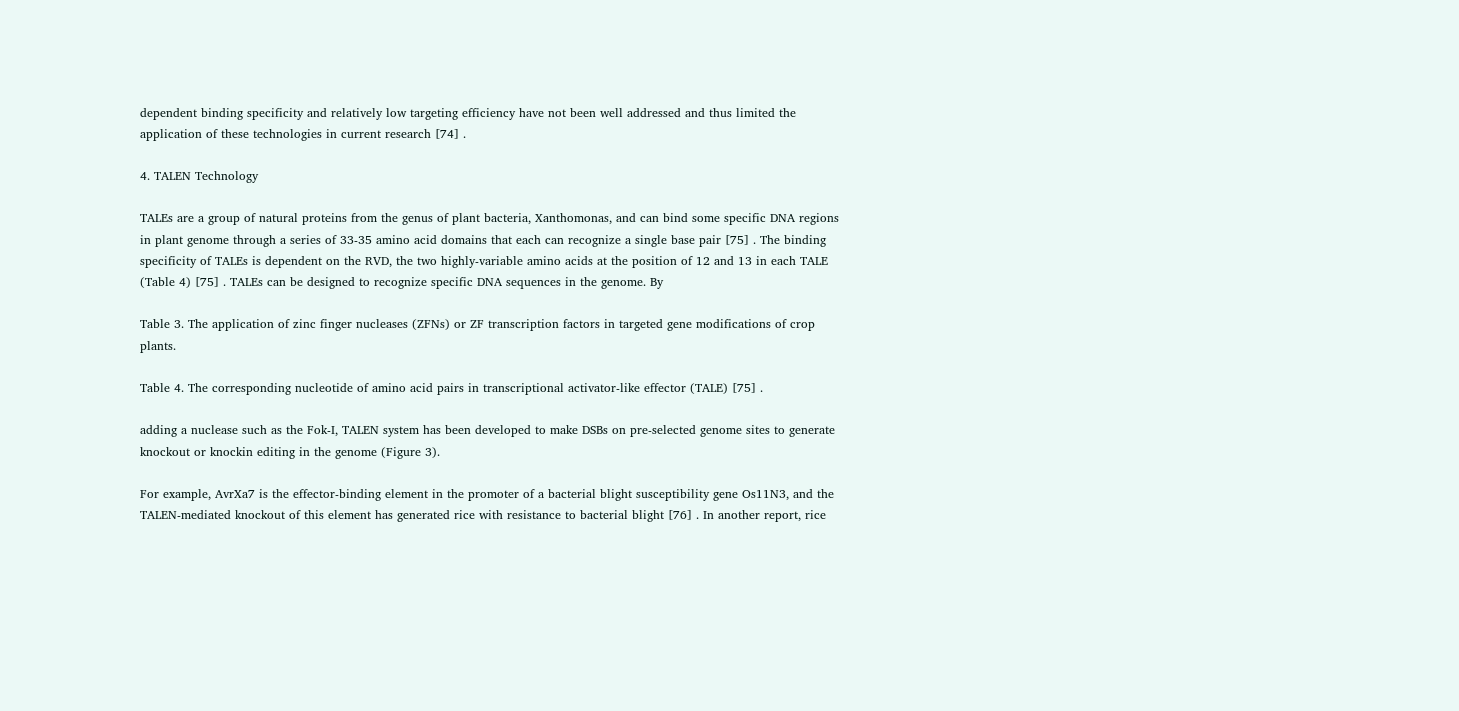dependent binding specificity and relatively low targeting efficiency have not been well addressed and thus limited the application of these technologies in current research [74] .

4. TALEN Technology

TALEs are a group of natural proteins from the genus of plant bacteria, Xanthomonas, and can bind some specific DNA regions in plant genome through a series of 33-35 amino acid domains that each can recognize a single base pair [75] . The binding specificity of TALEs is dependent on the RVD, the two highly-variable amino acids at the position of 12 and 13 in each TALE (Table 4) [75] . TALEs can be designed to recognize specific DNA sequences in the genome. By

Table 3. The application of zinc finger nucleases (ZFNs) or ZF transcription factors in targeted gene modifications of crop plants.

Table 4. The corresponding nucleotide of amino acid pairs in transcriptional activator-like effector (TALE) [75] .

adding a nuclease such as the Fok-I, TALEN system has been developed to make DSBs on pre-selected genome sites to generate knockout or knockin editing in the genome (Figure 3).

For example, AvrXa7 is the effector-binding element in the promoter of a bacterial blight susceptibility gene Os11N3, and the TALEN-mediated knockout of this element has generated rice with resistance to bacterial blight [76] . In another report, rice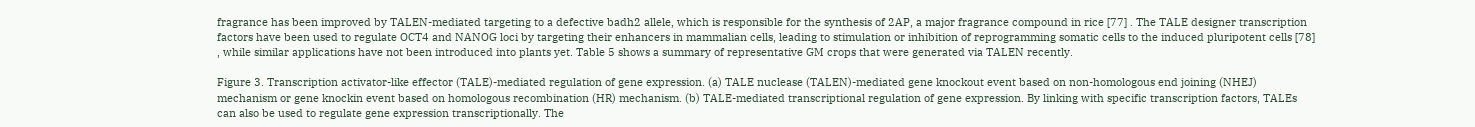fragrance has been improved by TALEN-mediated targeting to a defective badh2 allele, which is responsible for the synthesis of 2AP, a major fragrance compound in rice [77] . The TALE designer transcription factors have been used to regulate OCT4 and NANOG loci by targeting their enhancers in mammalian cells, leading to stimulation or inhibition of reprogramming somatic cells to the induced pluripotent cells [78] , while similar applications have not been introduced into plants yet. Table 5 shows a summary of representative GM crops that were generated via TALEN recently.

Figure 3. Transcription activator-like effector (TALE)-mediated regulation of gene expression. (a) TALE nuclease (TALEN)-mediated gene knockout event based on non-homologous end joining (NHEJ) mechanism or gene knockin event based on homologous recombination (HR) mechanism. (b) TALE-mediated transcriptional regulation of gene expression. By linking with specific transcription factors, TALEs can also be used to regulate gene expression transcriptionally. The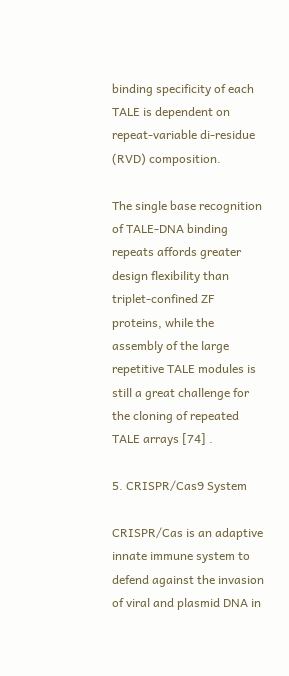binding specificity of each TALE is dependent on repeat-variable di-residue (RVD) composition.

The single base recognition of TALE-DNA binding repeats affords greater design flexibility than triplet-confined ZF proteins, while the assembly of the large repetitive TALE modules is still a great challenge for the cloning of repeated TALE arrays [74] .

5. CRISPR/Cas9 System

CRISPR/Cas is an adaptive innate immune system to defend against the invasion of viral and plasmid DNA in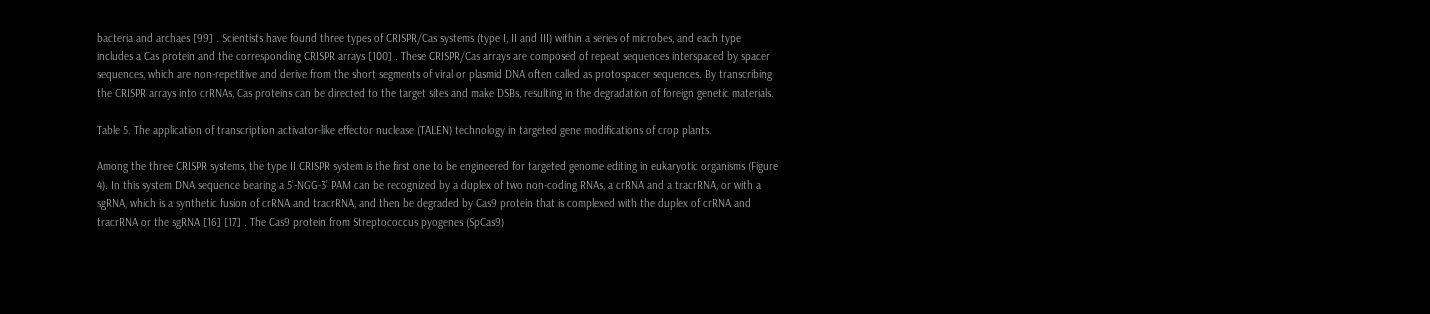bacteria and archaes [99] . Scientists have found three types of CRISPR/Cas systems (type I, II and III) within a series of microbes, and each type includes a Cas protein and the corresponding CRISPR arrays [100] . These CRISPR/Cas arrays are composed of repeat sequences interspaced by spacer sequences, which are non-repetitive and derive from the short segments of viral or plasmid DNA often called as protospacer sequences. By transcribing the CRISPR arrays into crRNAs, Cas proteins can be directed to the target sites and make DSBs, resulting in the degradation of foreign genetic materials.

Table 5. The application of transcription activator-like effector nuclease (TALEN) technology in targeted gene modifications of crop plants.

Among the three CRISPR systems, the type II CRISPR system is the first one to be engineered for targeted genome editing in eukaryotic organisms (Figure 4). In this system DNA sequence bearing a 5’-NGG-3’ PAM can be recognized by a duplex of two non-coding RNAs, a crRNA and a tracrRNA, or with a sgRNA, which is a synthetic fusion of crRNA and tracrRNA, and then be degraded by Cas9 protein that is complexed with the duplex of crRNA and tracrRNA or the sgRNA [16] [17] . The Cas9 protein from Streptococcus pyogenes (SpCas9)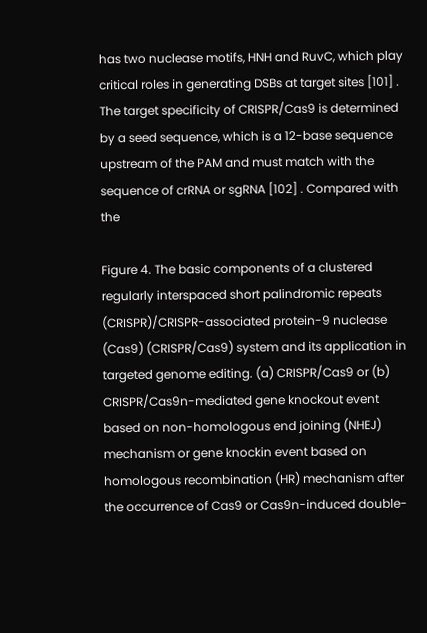has two nuclease motifs, HNH and RuvC, which play critical roles in generating DSBs at target sites [101] . The target specificity of CRISPR/Cas9 is determined by a seed sequence, which is a 12-base sequence upstream of the PAM and must match with the sequence of crRNA or sgRNA [102] . Compared with the

Figure 4. The basic components of a clustered regularly interspaced short palindromic repeats (CRISPR)/CRISPR-associated protein-9 nuclease (Cas9) (CRISPR/Cas9) system and its application in targeted genome editing. (a) CRISPR/Cas9 or (b) CRISPR/Cas9n-mediated gene knockout event based on non-homologous end joining (NHEJ) mechanism or gene knockin event based on homologous recombination (HR) mechanism after the occurrence of Cas9 or Cas9n-induced double-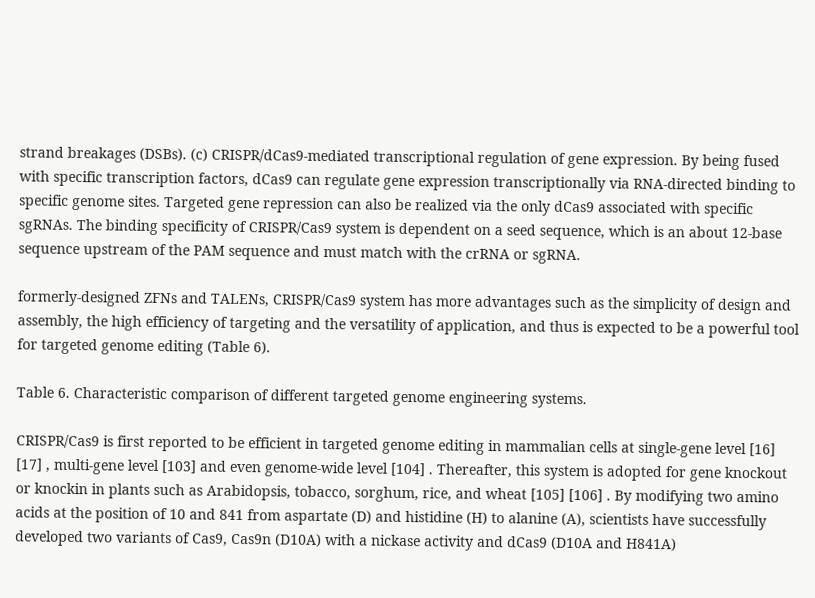strand breakages (DSBs). (c) CRISPR/dCas9-mediated transcriptional regulation of gene expression. By being fused with specific transcription factors, dCas9 can regulate gene expression transcriptionally via RNA-directed binding to specific genome sites. Targeted gene repression can also be realized via the only dCas9 associated with specific sgRNAs. The binding specificity of CRISPR/Cas9 system is dependent on a seed sequence, which is an about 12-base sequence upstream of the PAM sequence and must match with the crRNA or sgRNA.

formerly-designed ZFNs and TALENs, CRISPR/Cas9 system has more advantages such as the simplicity of design and assembly, the high efficiency of targeting and the versatility of application, and thus is expected to be a powerful tool for targeted genome editing (Table 6).

Table 6. Characteristic comparison of different targeted genome engineering systems.

CRISPR/Cas9 is first reported to be efficient in targeted genome editing in mammalian cells at single-gene level [16] [17] , multi-gene level [103] and even genome-wide level [104] . Thereafter, this system is adopted for gene knockout or knockin in plants such as Arabidopsis, tobacco, sorghum, rice, and wheat [105] [106] . By modifying two amino acids at the position of 10 and 841 from aspartate (D) and histidine (H) to alanine (A), scientists have successfully developed two variants of Cas9, Cas9n (D10A) with a nickase activity and dCas9 (D10A and H841A)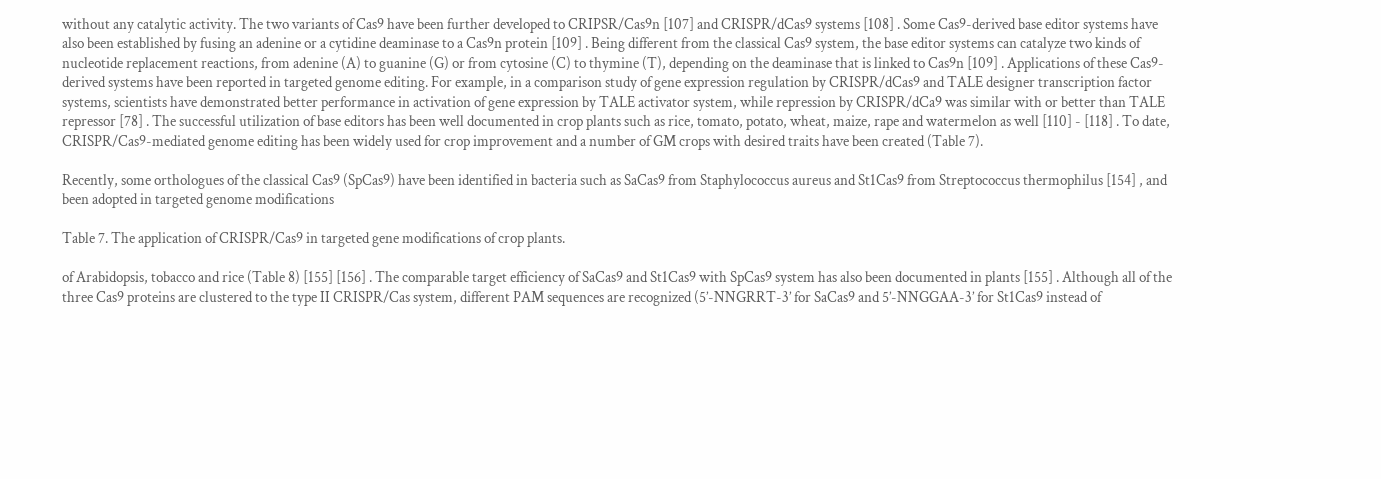without any catalytic activity. The two variants of Cas9 have been further developed to CRIPSR/Cas9n [107] and CRISPR/dCas9 systems [108] . Some Cas9-derived base editor systems have also been established by fusing an adenine or a cytidine deaminase to a Cas9n protein [109] . Being different from the classical Cas9 system, the base editor systems can catalyze two kinds of nucleotide replacement reactions, from adenine (A) to guanine (G) or from cytosine (C) to thymine (T), depending on the deaminase that is linked to Cas9n [109] . Applications of these Cas9-derived systems have been reported in targeted genome editing. For example, in a comparison study of gene expression regulation by CRISPR/dCas9 and TALE designer transcription factor systems, scientists have demonstrated better performance in activation of gene expression by TALE activator system, while repression by CRISPR/dCa9 was similar with or better than TALE repressor [78] . The successful utilization of base editors has been well documented in crop plants such as rice, tomato, potato, wheat, maize, rape and watermelon as well [110] - [118] . To date, CRISPR/Cas9-mediated genome editing has been widely used for crop improvement and a number of GM crops with desired traits have been created (Table 7).

Recently, some orthologues of the classical Cas9 (SpCas9) have been identified in bacteria such as SaCas9 from Staphylococcus aureus and St1Cas9 from Streptococcus thermophilus [154] , and been adopted in targeted genome modifications

Table 7. The application of CRISPR/Cas9 in targeted gene modifications of crop plants.

of Arabidopsis, tobacco and rice (Table 8) [155] [156] . The comparable target efficiency of SaCas9 and St1Cas9 with SpCas9 system has also been documented in plants [155] . Although all of the three Cas9 proteins are clustered to the type II CRISPR/Cas system, different PAM sequences are recognized (5’-NNGRRT-3’ for SaCas9 and 5’-NNGGAA-3’ for St1Cas9 instead of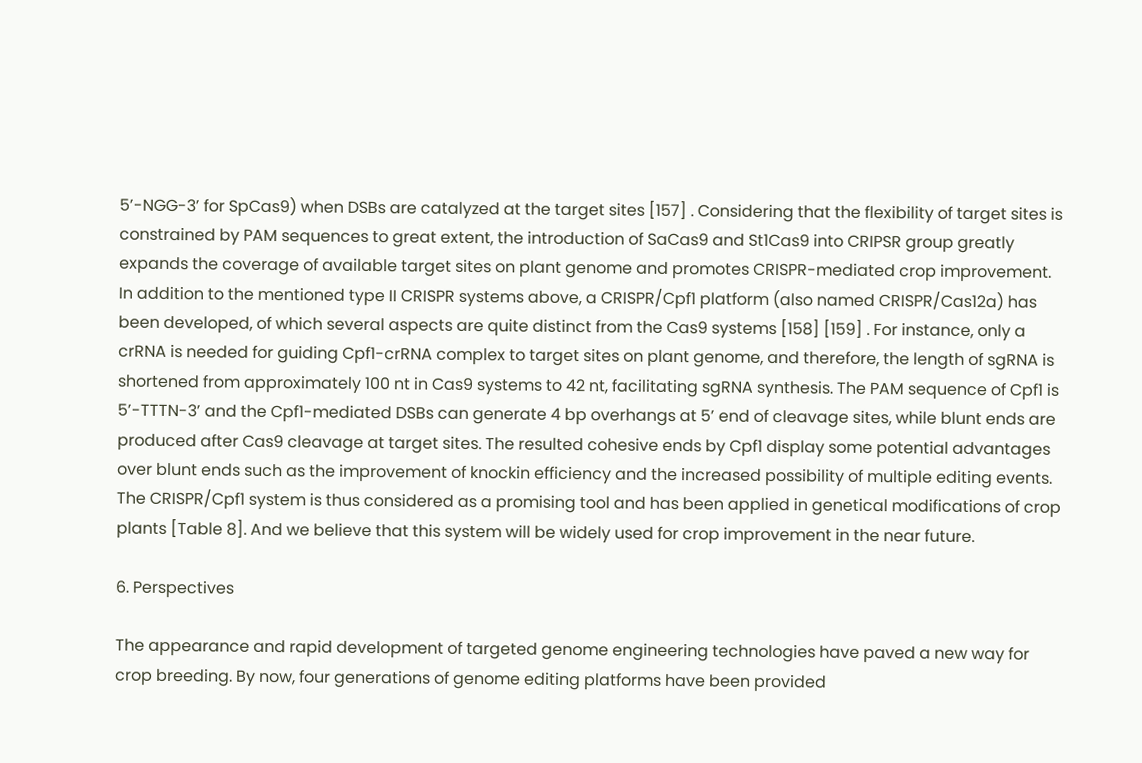5’-NGG-3’ for SpCas9) when DSBs are catalyzed at the target sites [157] . Considering that the flexibility of target sites is constrained by PAM sequences to great extent, the introduction of SaCas9 and St1Cas9 into CRIPSR group greatly expands the coverage of available target sites on plant genome and promotes CRISPR-mediated crop improvement. In addition to the mentioned type II CRISPR systems above, a CRISPR/Cpf1 platform (also named CRISPR/Cas12a) has been developed, of which several aspects are quite distinct from the Cas9 systems [158] [159] . For instance, only a crRNA is needed for guiding Cpf1-crRNA complex to target sites on plant genome, and therefore, the length of sgRNA is shortened from approximately 100 nt in Cas9 systems to 42 nt, facilitating sgRNA synthesis. The PAM sequence of Cpf1 is 5’-TTTN-3’ and the Cpf1-mediated DSBs can generate 4 bp overhangs at 5’ end of cleavage sites, while blunt ends are produced after Cas9 cleavage at target sites. The resulted cohesive ends by Cpf1 display some potential advantages over blunt ends such as the improvement of knockin efficiency and the increased possibility of multiple editing events. The CRISPR/Cpf1 system is thus considered as a promising tool and has been applied in genetical modifications of crop plants [Table 8]. And we believe that this system will be widely used for crop improvement in the near future.

6. Perspectives

The appearance and rapid development of targeted genome engineering technologies have paved a new way for crop breeding. By now, four generations of genome editing platforms have been provided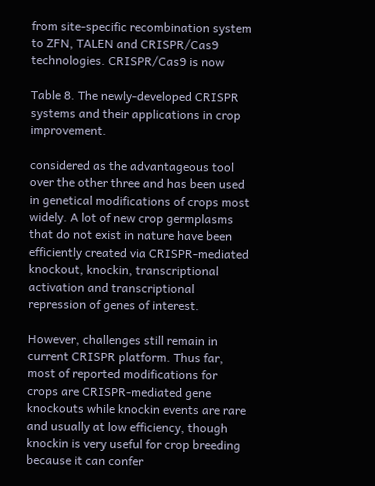from site-specific recombination system to ZFN, TALEN and CRISPR/Cas9 technologies. CRISPR/Cas9 is now

Table 8. The newly-developed CRISPR systems and their applications in crop improvement.

considered as the advantageous tool over the other three and has been used in genetical modifications of crops most widely. A lot of new crop germplasms that do not exist in nature have been efficiently created via CRISPR-mediated knockout, knockin, transcriptional activation and transcriptional repression of genes of interest.

However, challenges still remain in current CRISPR platform. Thus far, most of reported modifications for crops are CRISPR-mediated gene knockouts while knockin events are rare and usually at low efficiency, though knockin is very useful for crop breeding because it can confer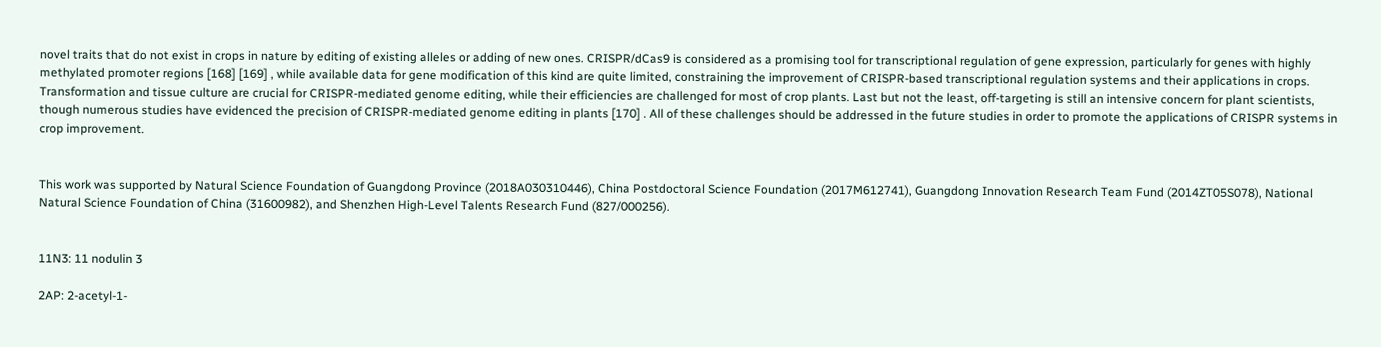novel traits that do not exist in crops in nature by editing of existing alleles or adding of new ones. CRISPR/dCas9 is considered as a promising tool for transcriptional regulation of gene expression, particularly for genes with highly methylated promoter regions [168] [169] , while available data for gene modification of this kind are quite limited, constraining the improvement of CRISPR-based transcriptional regulation systems and their applications in crops. Transformation and tissue culture are crucial for CRISPR-mediated genome editing, while their efficiencies are challenged for most of crop plants. Last but not the least, off-targeting is still an intensive concern for plant scientists, though numerous studies have evidenced the precision of CRISPR-mediated genome editing in plants [170] . All of these challenges should be addressed in the future studies in order to promote the applications of CRISPR systems in crop improvement.


This work was supported by Natural Science Foundation of Guangdong Province (2018A030310446), China Postdoctoral Science Foundation (2017M612741), Guangdong Innovation Research Team Fund (2014ZT05S078), National Natural Science Foundation of China (31600982), and Shenzhen High-Level Talents Research Fund (827/000256).


11N3: 11 nodulin 3

2AP: 2-acetyl-1-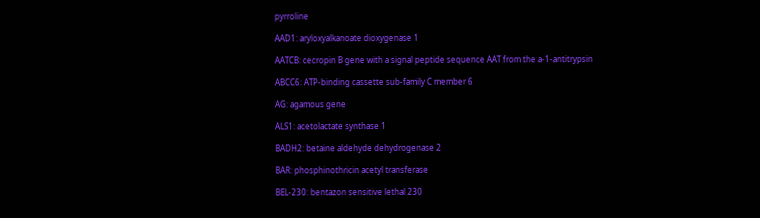pyrroline

AAD1: aryloxyalkanoate dioxygenase 1

AATCB: cecropin B gene with a signal peptide sequence AAT from the a-1-antitrypsin

ABCC6: ATP-binding cassette sub-family C member 6

AG: agamous gene

ALS1: acetolactate synthase 1

BADH2: betaine aldehyde dehydrogenase 2

BAR: phosphinothricin acetyl transferase

BEL-230: bentazon sensitive lethal 230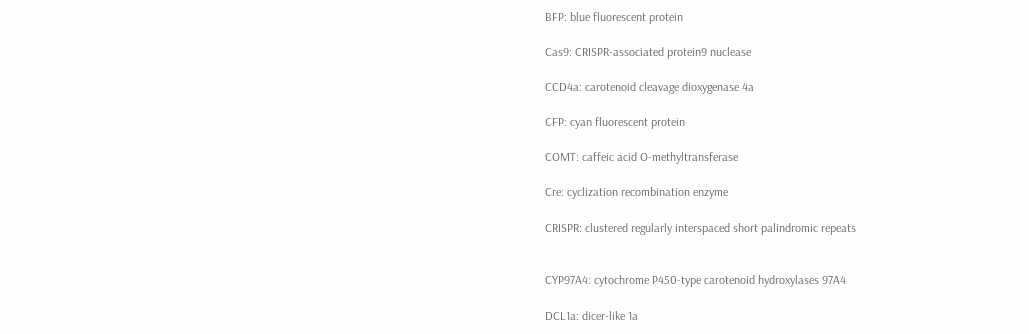BFP: blue fluorescent protein

Cas9: CRISPR-associated protein9 nuclease

CCD4a: carotenoid cleavage dioxygenase 4a

CFP: cyan fluorescent protein

COMT: caffeic acid O-methyltransferase

Cre: cyclization recombination enzyme

CRISPR: clustered regularly interspaced short palindromic repeats


CYP97A4: cytochrome P450-type carotenoid hydroxylases 97A4

DCL1a: dicer-like 1a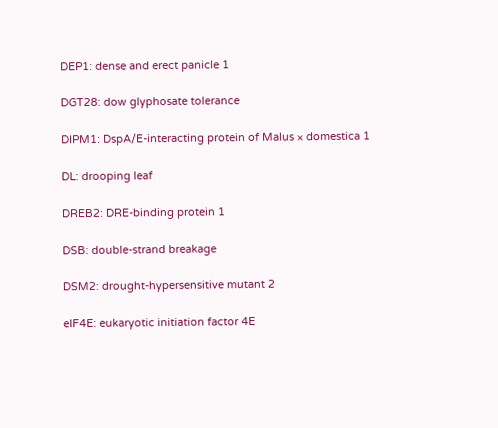DEP1: dense and erect panicle 1

DGT28: dow glyphosate tolerance

DIPM1: DspA/E-interacting protein of Malus × domestica 1

DL: drooping leaf

DREB2: DRE-binding protein 1

DSB: double-strand breakage

DSM2: drought-hypersensitive mutant 2

eIF4E: eukaryotic initiation factor 4E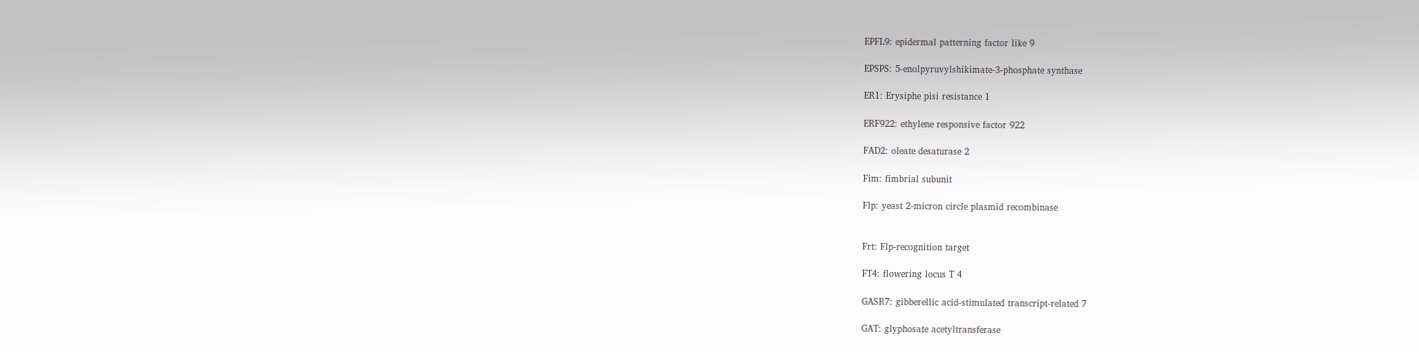EPFL9: epidermal patterning factor like 9

EPSPS: 5-enolpyruvylshikimate-3-phosphate synthase

ER1: Erysiphe pisi resistance 1

ERF922: ethylene responsive factor 922

FAD2: oleate desaturase 2

Fim: fimbrial subunit

Flp: yeast 2-micron circle plasmid recombinase


Frt: Flp-recognition target

FT4: flowering locus T 4

GASR7: gibberellic acid-stimulated transcript-related 7

GAT: glyphosate acetyltransferase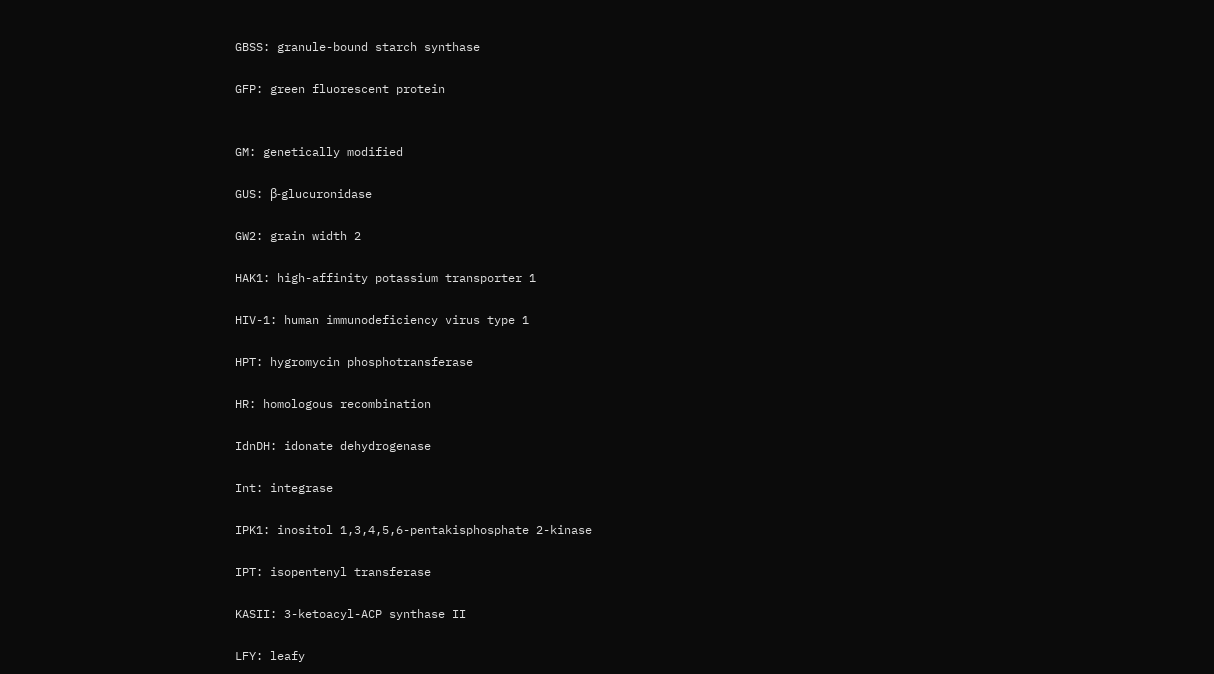GBSS: granule-bound starch synthase

GFP: green fluorescent protein


GM: genetically modified

GUS: β-glucuronidase

GW2: grain width 2

HAK1: high-affinity potassium transporter 1

HIV-1: human immunodeficiency virus type 1

HPT: hygromycin phosphotransferase

HR: homologous recombination

IdnDH: idonate dehydrogenase

Int: integrase

IPK1: inositol 1,3,4,5,6-pentakisphosphate 2-kinase

IPT: isopentenyl transferase

KASII: 3-ketoacyl-ACP synthase II

LFY: leafy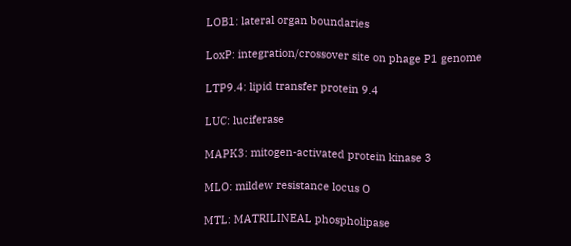LOB1: lateral organ boundaries

LoxP: integration/crossover site on phage P1 genome

LTP9.4: lipid transfer protein 9.4

LUC: luciferase

MAPK3: mitogen-activated protein kinase 3

MLO: mildew resistance locus O

MTL: MATRILINEAL phospholipase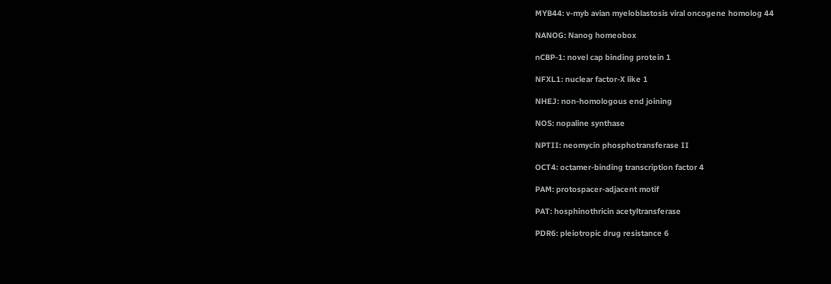MYB44: v-myb avian myeloblastosis viral oncogene homolog 44

NANOG: Nanog homeobox

nCBP-1: novel cap binding protein 1

NFXL1: nuclear factor-X like 1

NHEJ: non-homologous end joining

NOS: nopaline synthase

NPTII: neomycin phosphotransferase II

OCT4: octamer-binding transcription factor 4

PAM: protospacer-adjacent motif

PAT: hosphinothricin acetyltransferase

PDR6: pleiotropic drug resistance 6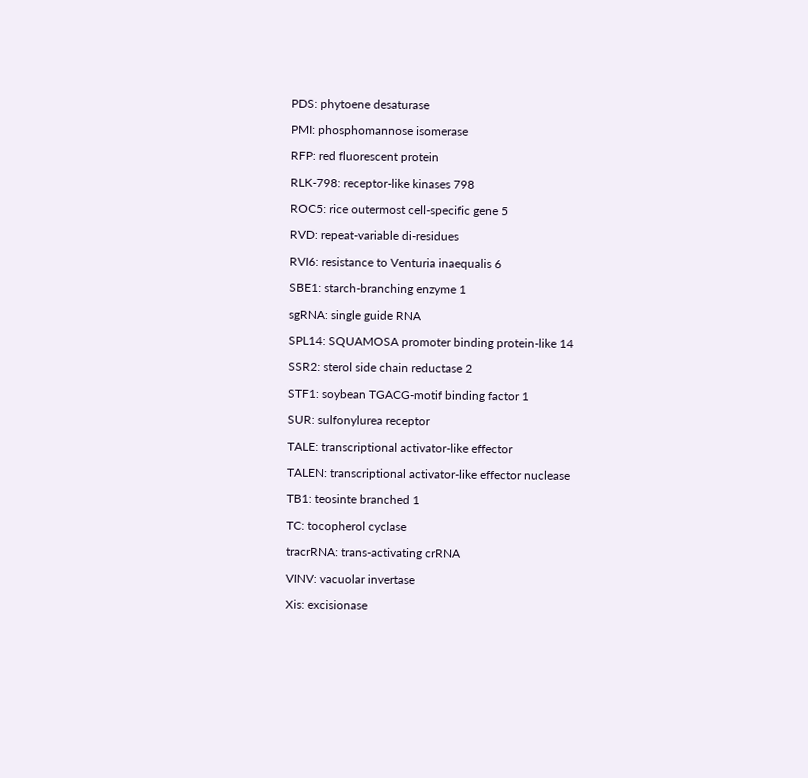PDS: phytoene desaturase

PMI: phosphomannose isomerase

RFP: red fluorescent protein

RLK-798: receptor-like kinases 798

ROC5: rice outermost cell-specific gene 5

RVD: repeat-variable di-residues

RVI6: resistance to Venturia inaequalis 6

SBE1: starch-branching enzyme 1

sgRNA: single guide RNA

SPL14: SQUAMOSA promoter binding protein-like 14

SSR2: sterol side chain reductase 2

STF1: soybean TGACG-motif binding factor 1

SUR: sulfonylurea receptor

TALE: transcriptional activator-like effector

TALEN: transcriptional activator-like effector nuclease

TB1: teosinte branched 1

TC: tocopherol cyclase

tracrRNA: trans-activating crRNA

VINV: vacuolar invertase

Xis: excisionase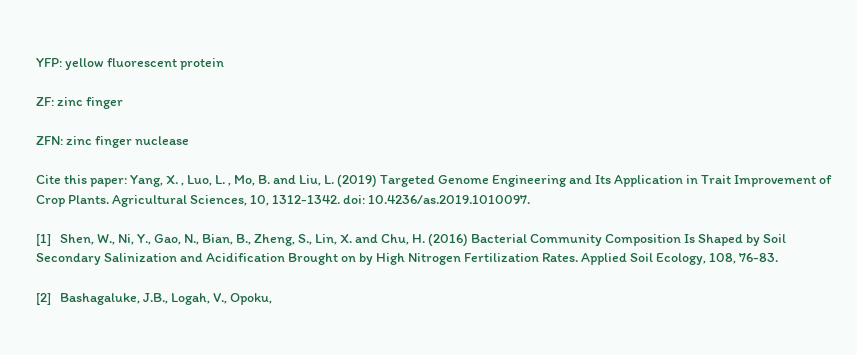YFP: yellow fluorescent protein

ZF: zinc finger

ZFN: zinc finger nuclease

Cite this paper: Yang, X. , Luo, L. , Mo, B. and Liu, L. (2019) Targeted Genome Engineering and Its Application in Trait Improvement of Crop Plants. Agricultural Sciences, 10, 1312-1342. doi: 10.4236/as.2019.1010097.

[1]   Shen, W., Ni, Y., Gao, N., Bian, B., Zheng, S., Lin, X. and Chu, H. (2016) Bacterial Community Composition Is Shaped by Soil Secondary Salinization and Acidification Brought on by High Nitrogen Fertilization Rates. Applied Soil Ecology, 108, 76-83.

[2]   Bashagaluke, J.B., Logah, V., Opoku,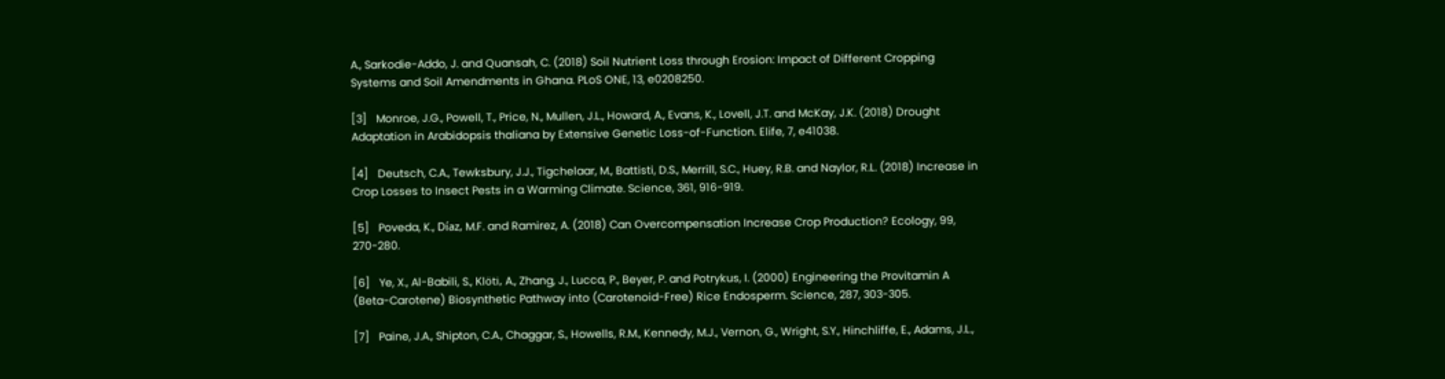A., Sarkodie-Addo, J. and Quansah, C. (2018) Soil Nutrient Loss through Erosion: Impact of Different Cropping Systems and Soil Amendments in Ghana. PLoS ONE, 13, e0208250.

[3]   Monroe, J.G., Powell, T., Price, N., Mullen, J.L., Howard, A., Evans, K., Lovell, J.T. and McKay, J.K. (2018) Drought Adaptation in Arabidopsis thaliana by Extensive Genetic Loss-of-Function. Elife, 7, e41038.

[4]   Deutsch, C.A., Tewksbury, J.J., Tigchelaar, M., Battisti, D.S., Merrill, S.C., Huey, R.B. and Naylor, R.L. (2018) Increase in Crop Losses to Insect Pests in a Warming Climate. Science, 361, 916-919.

[5]   Poveda, K., Díaz, M.F. and Ramirez, A. (2018) Can Overcompensation Increase Crop Production? Ecology, 99, 270-280.

[6]   Ye, X., Al-Babili, S., Klöti, A., Zhang, J., Lucca, P., Beyer, P. and Potrykus, I. (2000) Engineering the Provitamin A (Beta-Carotene) Biosynthetic Pathway into (Carotenoid-Free) Rice Endosperm. Science, 287, 303-305.

[7]   Paine, J.A., Shipton, C.A., Chaggar, S., Howells, R.M., Kennedy, M.J., Vernon, G., Wright, S.Y., Hinchliffe, E., Adams, J.L.,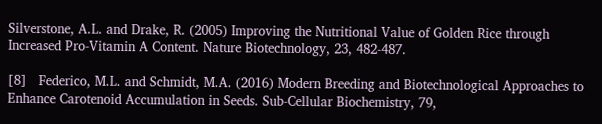Silverstone, A.L. and Drake, R. (2005) Improving the Nutritional Value of Golden Rice through Increased Pro-Vitamin A Content. Nature Biotechnology, 23, 482-487.

[8]   Federico, M.L. and Schmidt, M.A. (2016) Modern Breeding and Biotechnological Approaches to Enhance Carotenoid Accumulation in Seeds. Sub-Cellular Biochemistry, 79,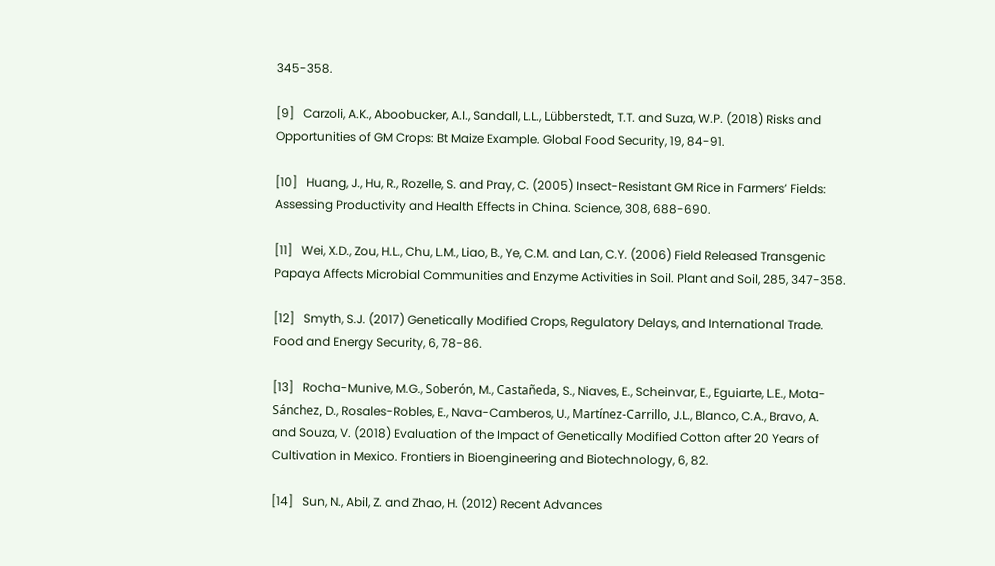345-358.

[9]   Carzoli, A.K., Aboobucker, A.I., Sandall, L.L., Lübberstedt, T.T. and Suza, W.P. (2018) Risks and Opportunities of GM Crops: Bt Maize Example. Global Food Security, 19, 84-91.

[10]   Huang, J., Hu, R., Rozelle, S. and Pray, C. (2005) Insect-Resistant GM Rice in Farmers’ Fields: Assessing Productivity and Health Effects in China. Science, 308, 688-690.

[11]   Wei, X.D., Zou, H.L., Chu, L.M., Liao, B., Ye, C.M. and Lan, C.Y. (2006) Field Released Transgenic Papaya Affects Microbial Communities and Enzyme Activities in Soil. Plant and Soil, 285, 347-358.

[12]   Smyth, S.J. (2017) Genetically Modified Crops, Regulatory Delays, and International Trade. Food and Energy Security, 6, 78-86.

[13]   Rocha-Munive, M.G., Soberón, M., Castañeda, S., Niaves, E., Scheinvar, E., Eguiarte, L.E., Mota-Sánchez, D., Rosales-Robles, E., Nava-Camberos, U., Martínez-Carrillo, J.L., Blanco, C.A., Bravo, A. and Souza, V. (2018) Evaluation of the Impact of Genetically Modified Cotton after 20 Years of Cultivation in Mexico. Frontiers in Bioengineering and Biotechnology, 6, 82.

[14]   Sun, N., Abil, Z. and Zhao, H. (2012) Recent Advances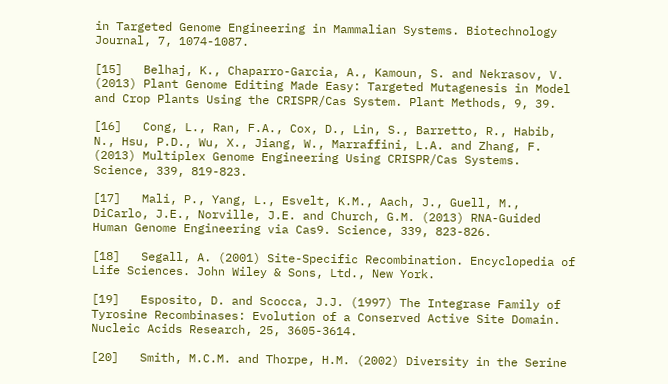in Targeted Genome Engineering in Mammalian Systems. Biotechnology Journal, 7, 1074-1087.

[15]   Belhaj, K., Chaparro-Garcia, A., Kamoun, S. and Nekrasov, V. (2013) Plant Genome Editing Made Easy: Targeted Mutagenesis in Model and Crop Plants Using the CRISPR/Cas System. Plant Methods, 9, 39.

[16]   Cong, L., Ran, F.A., Cox, D., Lin, S., Barretto, R., Habib, N., Hsu, P.D., Wu, X., Jiang, W., Marraffini, L.A. and Zhang, F. (2013) Multiplex Genome Engineering Using CRISPR/Cas Systems. Science, 339, 819-823.

[17]   Mali, P., Yang, L., Esvelt, K.M., Aach, J., Guell, M., DiCarlo, J.E., Norville, J.E. and Church, G.M. (2013) RNA-Guided Human Genome Engineering via Cas9. Science, 339, 823-826.

[18]   Segall, A. (2001) Site-Specific Recombination. Encyclopedia of Life Sciences. John Wiley & Sons, Ltd., New York.

[19]   Esposito, D. and Scocca, J.J. (1997) The Integrase Family of Tyrosine Recombinases: Evolution of a Conserved Active Site Domain. Nucleic Acids Research, 25, 3605-3614.

[20]   Smith, M.C.M. and Thorpe, H.M. (2002) Diversity in the Serine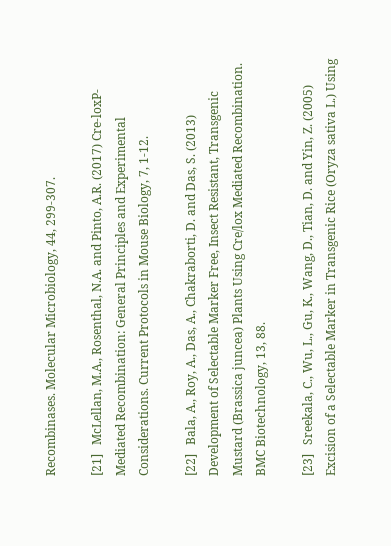Recombinases. Molecular Microbiology, 44, 299-307.

[21]   McLellan, M.A., Rosenthal, N.A. and Pinto, A.R. (2017) Cre-loxP-Mediated Recombination: General Principles and Experimental Considerations. Current Protocols in Mouse Biology, 7, 1-12.

[22]   Bala, A., Roy, A., Das, A., Chakraborti, D. and Das, S. (2013) Development of Selectable Marker Free, Insect Resistant, Transgenic Mustard (Brassica juncea) Plants Using Cre/lox Mediated Recombination. BMC Biotechnology, 13, 88.

[23]   Sreekala, C., Wu, L., Gu, K., Wang, D., Tian, D. and Yin, Z. (2005) Excision of a Selectable Marker in Transgenic Rice (Oryza sativa L.) Using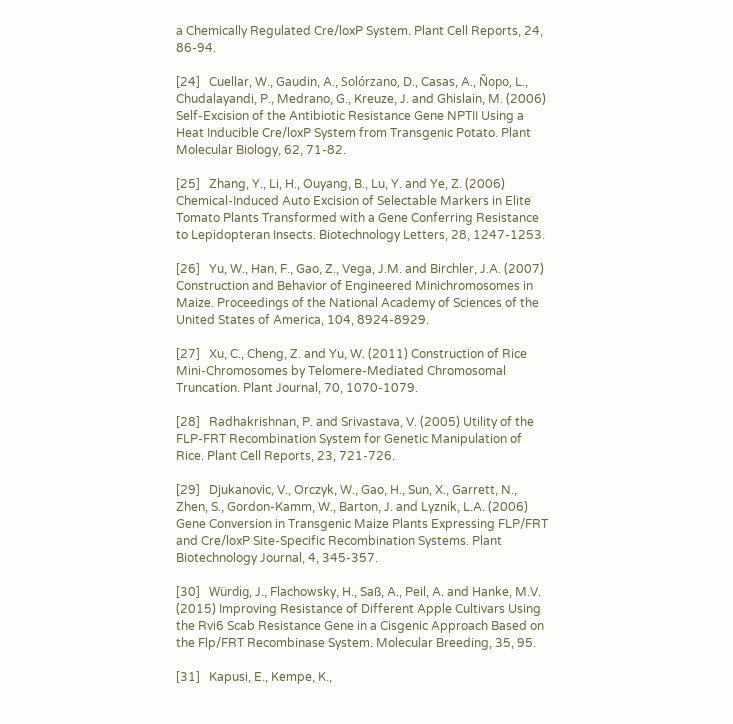a Chemically Regulated Cre/loxP System. Plant Cell Reports, 24, 86-94.

[24]   Cuellar, W., Gaudin, A., Solórzano, D., Casas, A., Ñopo, L., Chudalayandi, P., Medrano, G., Kreuze, J. and Ghislain, M. (2006) Self-Excision of the Antibiotic Resistance Gene NPTII Using a Heat Inducible Cre/loxP System from Transgenic Potato. Plant Molecular Biology, 62, 71-82.

[25]   Zhang, Y., Li, H., Ouyang, B., Lu, Y. and Ye, Z. (2006) Chemical-Induced Auto Excision of Selectable Markers in Elite Tomato Plants Transformed with a Gene Conferring Resistance to Lepidopteran Insects. Biotechnology Letters, 28, 1247-1253.

[26]   Yu, W., Han, F., Gao, Z., Vega, J.M. and Birchler, J.A. (2007) Construction and Behavior of Engineered Minichromosomes in Maize. Proceedings of the National Academy of Sciences of the United States of America, 104, 8924-8929.

[27]   Xu, C., Cheng, Z. and Yu, W. (2011) Construction of Rice Mini-Chromosomes by Telomere-Mediated Chromosomal Truncation. Plant Journal, 70, 1070-1079.

[28]   Radhakrishnan, P. and Srivastava, V. (2005) Utility of the FLP-FRT Recombination System for Genetic Manipulation of Rice. Plant Cell Reports, 23, 721-726.

[29]   Djukanovic, V., Orczyk, W., Gao, H., Sun, X., Garrett, N., Zhen, S., Gordon-Kamm, W., Barton, J. and Lyznik, L.A. (2006) Gene Conversion in Transgenic Maize Plants Expressing FLP/FRT and Cre/loxP Site-Specific Recombination Systems. Plant Biotechnology Journal, 4, 345-357.

[30]   Würdig, J., Flachowsky, H., Saß, A., Peil, A. and Hanke, M.V. (2015) Improving Resistance of Different Apple Cultivars Using the Rvi6 Scab Resistance Gene in a Cisgenic Approach Based on the Flp/FRT Recombinase System. Molecular Breeding, 35, 95.

[31]   Kapusi, E., Kempe, K.,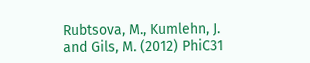Rubtsova, M., Kumlehn, J. and Gils, M. (2012) PhiC31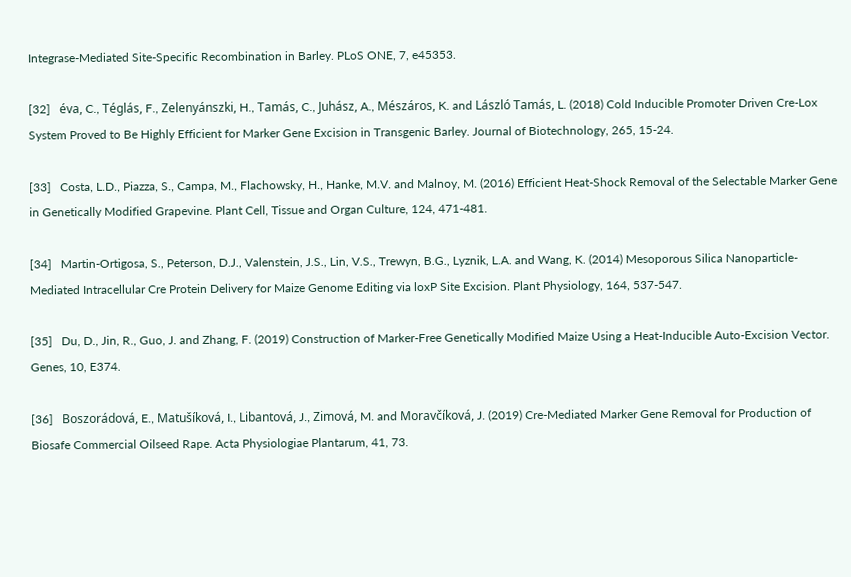Integrase-Mediated Site-Specific Recombination in Barley. PLoS ONE, 7, e45353.

[32]   éva, C., Téglás, F., Zelenyánszki, H., Tamás, C., Juhász, A., Mészáros, K. and László Tamás, L. (2018) Cold Inducible Promoter Driven Cre-Lox System Proved to Be Highly Efficient for Marker Gene Excision in Transgenic Barley. Journal of Biotechnology, 265, 15-24.

[33]   Costa, L.D., Piazza, S., Campa, M., Flachowsky, H., Hanke, M.V. and Malnoy, M. (2016) Efficient Heat-Shock Removal of the Selectable Marker Gene in Genetically Modified Grapevine. Plant Cell, Tissue and Organ Culture, 124, 471-481.

[34]   Martin-Ortigosa, S., Peterson, D.J., Valenstein, J.S., Lin, V.S., Trewyn, B.G., Lyznik, L.A. and Wang, K. (2014) Mesoporous Silica Nanoparticle-Mediated Intracellular Cre Protein Delivery for Maize Genome Editing via loxP Site Excision. Plant Physiology, 164, 537-547.

[35]   Du, D., Jin, R., Guo, J. and Zhang, F. (2019) Construction of Marker-Free Genetically Modified Maize Using a Heat-Inducible Auto-Excision Vector. Genes, 10, E374.

[36]   Boszorádová, E., Matušíková, I., Libantová, J., Zimová, M. and Moravčíková, J. (2019) Cre-Mediated Marker Gene Removal for Production of Biosafe Commercial Oilseed Rape. Acta Physiologiae Plantarum, 41, 73.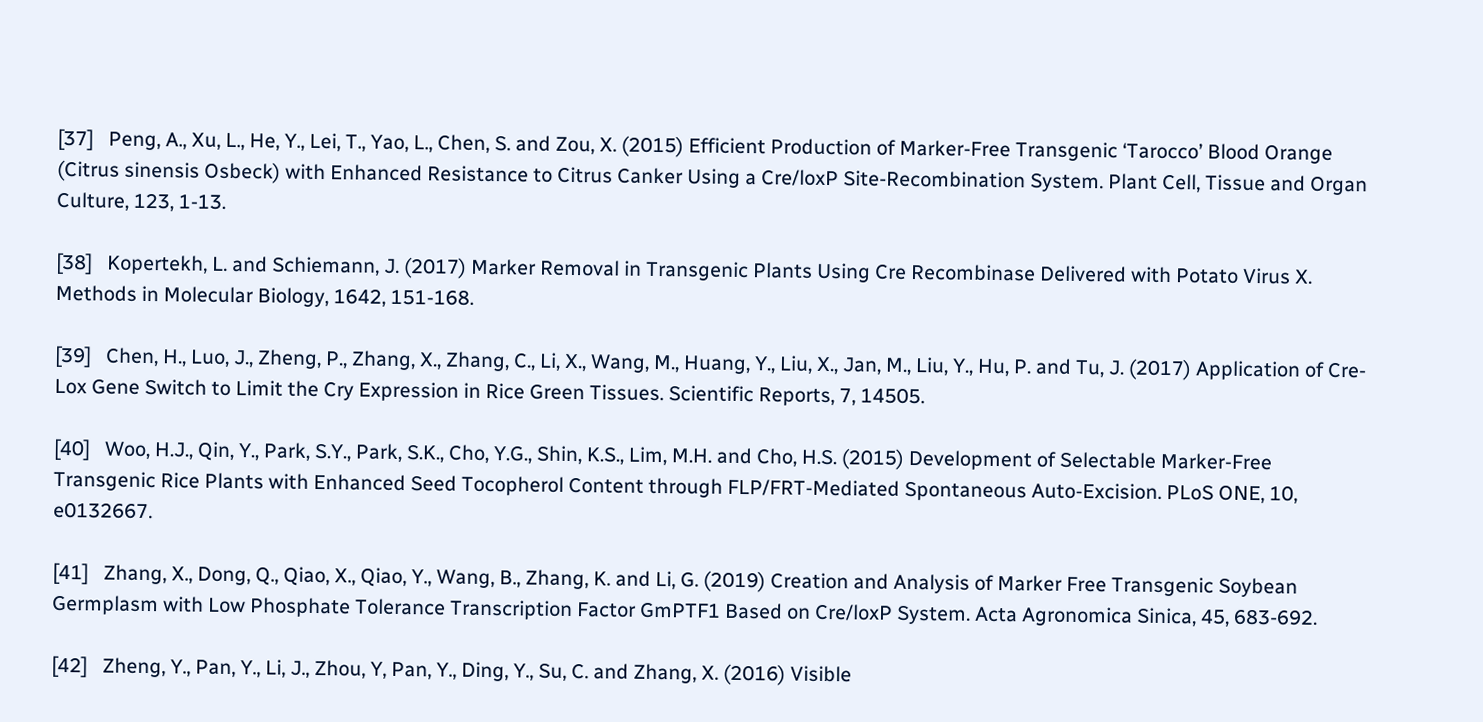[37]   Peng, A., Xu, L., He, Y., Lei, T., Yao, L., Chen, S. and Zou, X. (2015) Efficient Production of Marker-Free Transgenic ‘Tarocco’ Blood Orange (Citrus sinensis Osbeck) with Enhanced Resistance to Citrus Canker Using a Cre/loxP Site-Recombination System. Plant Cell, Tissue and Organ Culture, 123, 1-13.

[38]   Kopertekh, L. and Schiemann, J. (2017) Marker Removal in Transgenic Plants Using Cre Recombinase Delivered with Potato Virus X. Methods in Molecular Biology, 1642, 151-168.

[39]   Chen, H., Luo, J., Zheng, P., Zhang, X., Zhang, C., Li, X., Wang, M., Huang, Y., Liu, X., Jan, M., Liu, Y., Hu, P. and Tu, J. (2017) Application of Cre-Lox Gene Switch to Limit the Cry Expression in Rice Green Tissues. Scientific Reports, 7, 14505.

[40]   Woo, H.J., Qin, Y., Park, S.Y., Park, S.K., Cho, Y.G., Shin, K.S., Lim, M.H. and Cho, H.S. (2015) Development of Selectable Marker-Free Transgenic Rice Plants with Enhanced Seed Tocopherol Content through FLP/FRT-Mediated Spontaneous Auto-Excision. PLoS ONE, 10, e0132667.

[41]   Zhang, X., Dong, Q., Qiao, X., Qiao, Y., Wang, B., Zhang, K. and Li, G. (2019) Creation and Analysis of Marker Free Transgenic Soybean Germplasm with Low Phosphate Tolerance Transcription Factor GmPTF1 Based on Cre/loxP System. Acta Agronomica Sinica, 45, 683-692.

[42]   Zheng, Y., Pan, Y., Li, J., Zhou, Y, Pan, Y., Ding, Y., Su, C. and Zhang, X. (2016) Visible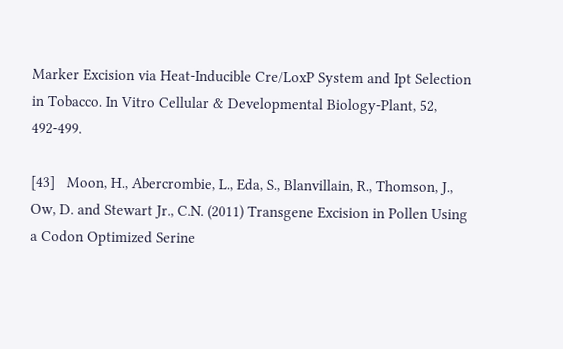Marker Excision via Heat-Inducible Cre/LoxP System and Ipt Selection in Tobacco. In Vitro Cellular & Developmental Biology-Plant, 52, 492-499.

[43]   Moon, H., Abercrombie, L., Eda, S., Blanvillain, R., Thomson, J., Ow, D. and Stewart Jr., C.N. (2011) Transgene Excision in Pollen Using a Codon Optimized Serine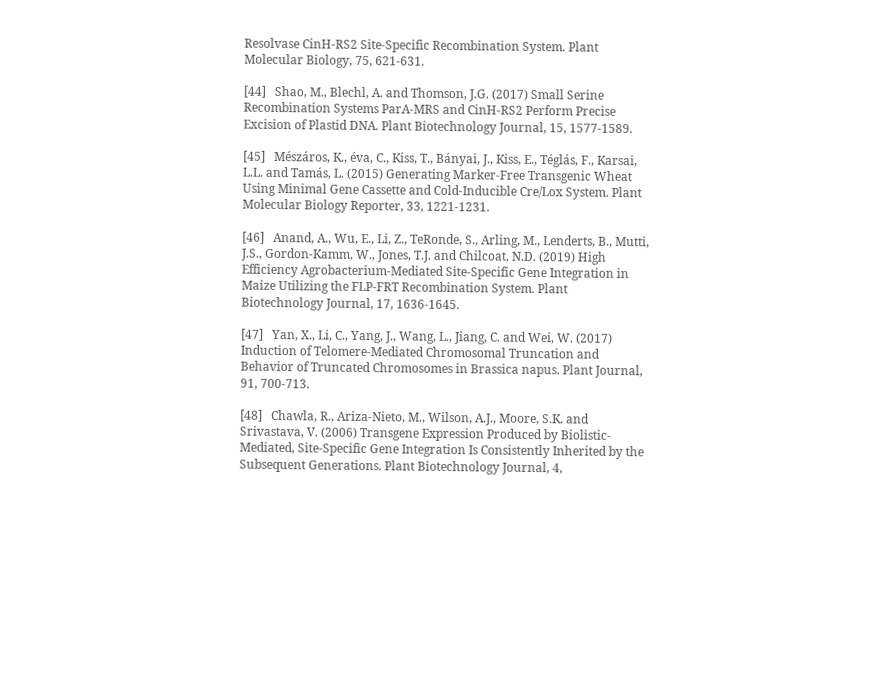Resolvase CinH-RS2 Site-Specific Recombination System. Plant Molecular Biology, 75, 621-631.

[44]   Shao, M., Blechl, A. and Thomson, J.G. (2017) Small Serine Recombination Systems ParA-MRS and CinH-RS2 Perform Precise Excision of Plastid DNA. Plant Biotechnology Journal, 15, 1577-1589.

[45]   Mészáros, K., éva, C., Kiss, T., Bányai, J., Kiss, E., Téglás, F., Karsai, L.L. and Tamás, L. (2015) Generating Marker-Free Transgenic Wheat Using Minimal Gene Cassette and Cold-Inducible Cre/Lox System. Plant Molecular Biology Reporter, 33, 1221-1231.

[46]   Anand, A., Wu, E., Li, Z., TeRonde, S., Arling, M., Lenderts, B., Mutti, J.S., Gordon-Kamm, W., Jones, T.J. and Chilcoat, N.D. (2019) High Efficiency Agrobacterium-Mediated Site-Specific Gene Integration in Maize Utilizing the FLP-FRT Recombination System. Plant Biotechnology Journal, 17, 1636-1645.

[47]   Yan, X., Li, C., Yang, J., Wang, L., Jiang, C. and Wei, W. (2017) Induction of Telomere-Mediated Chromosomal Truncation and Behavior of Truncated Chromosomes in Brassica napus. Plant Journal, 91, 700-713.

[48]   Chawla, R., Ariza-Nieto, M., Wilson, A.J., Moore, S.K. and Srivastava, V. (2006) Transgene Expression Produced by Biolistic-Mediated, Site-Specific Gene Integration Is Consistently Inherited by the Subsequent Generations. Plant Biotechnology Journal, 4,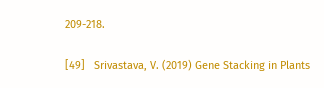209-218.

[49]   Srivastava, V. (2019) Gene Stacking in Plants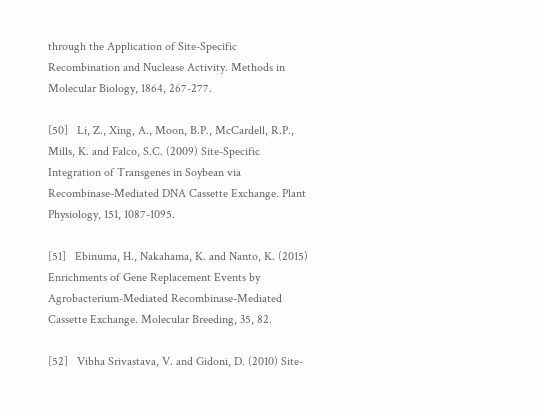through the Application of Site-Specific Recombination and Nuclease Activity. Methods in Molecular Biology, 1864, 267-277.

[50]   Li, Z., Xing, A., Moon, B.P., McCardell, R.P., Mills, K. and Falco, S.C. (2009) Site-Specific Integration of Transgenes in Soybean via Recombinase-Mediated DNA Cassette Exchange. Plant Physiology, 151, 1087-1095.

[51]   Ebinuma, H., Nakahama, K. and Nanto, K. (2015) Enrichments of Gene Replacement Events by Agrobacterium-Mediated Recombinase-Mediated Cassette Exchange. Molecular Breeding, 35, 82.

[52]   Vibha Srivastava, V. and Gidoni, D. (2010) Site-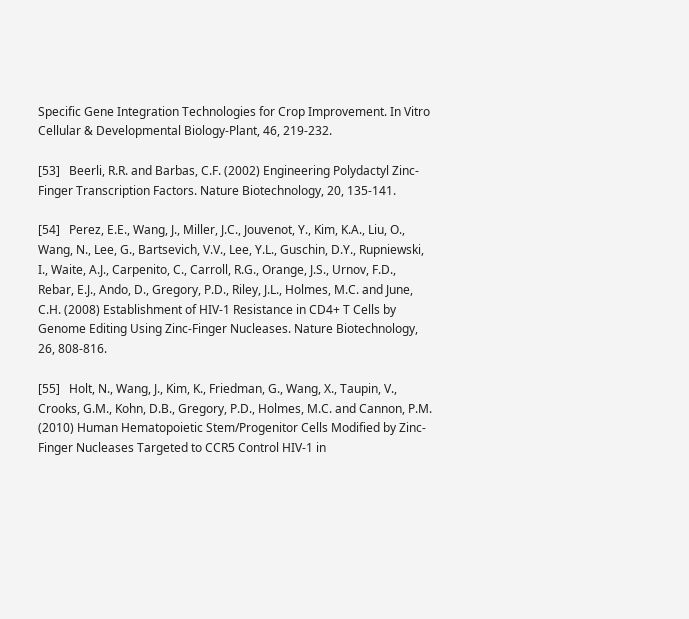Specific Gene Integration Technologies for Crop Improvement. In Vitro Cellular & Developmental Biology-Plant, 46, 219-232.

[53]   Beerli, R.R. and Barbas, C.F. (2002) Engineering Polydactyl Zinc-Finger Transcription Factors. Nature Biotechnology, 20, 135-141.

[54]   Perez, E.E., Wang, J., Miller, J.C., Jouvenot, Y., Kim, K.A., Liu, O., Wang, N., Lee, G., Bartsevich, V.V., Lee, Y.L., Guschin, D.Y., Rupniewski, I., Waite, A.J., Carpenito, C., Carroll, R.G., Orange, J.S., Urnov, F.D., Rebar, E.J., Ando, D., Gregory, P.D., Riley, J.L., Holmes, M.C. and June, C.H. (2008) Establishment of HIV-1 Resistance in CD4+ T Cells by Genome Editing Using Zinc-Finger Nucleases. Nature Biotechnology, 26, 808-816.

[55]   Holt, N., Wang, J., Kim, K., Friedman, G., Wang, X., Taupin, V., Crooks, G.M., Kohn, D.B., Gregory, P.D., Holmes, M.C. and Cannon, P.M. (2010) Human Hematopoietic Stem/Progenitor Cells Modified by Zinc-Finger Nucleases Targeted to CCR5 Control HIV-1 in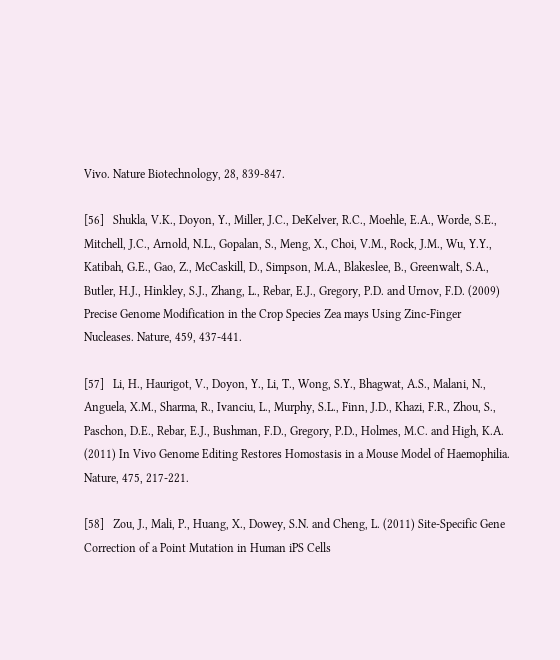Vivo. Nature Biotechnology, 28, 839-847.

[56]   Shukla, V.K., Doyon, Y., Miller, J.C., DeKelver, R.C., Moehle, E.A., Worde, S.E., Mitchell, J.C., Arnold, N.L., Gopalan, S., Meng, X., Choi, V.M., Rock, J.M., Wu, Y.Y., Katibah, G.E., Gao, Z., McCaskill, D., Simpson, M.A., Blakeslee, B., Greenwalt, S.A., Butler, H.J., Hinkley, S.J., Zhang, L., Rebar, E.J., Gregory, P.D. and Urnov, F.D. (2009) Precise Genome Modification in the Crop Species Zea mays Using Zinc-Finger Nucleases. Nature, 459, 437-441.

[57]   Li, H., Haurigot, V., Doyon, Y., Li, T., Wong, S.Y., Bhagwat, A.S., Malani, N., Anguela, X.M., Sharma, R., Ivanciu, L., Murphy, S.L., Finn, J.D., Khazi, F.R., Zhou, S., Paschon, D.E., Rebar, E.J., Bushman, F.D., Gregory, P.D., Holmes, M.C. and High, K.A. (2011) In Vivo Genome Editing Restores Homostasis in a Mouse Model of Haemophilia. Nature, 475, 217-221.

[58]   Zou, J., Mali, P., Huang, X., Dowey, S.N. and Cheng, L. (2011) Site-Specific Gene Correction of a Point Mutation in Human iPS Cells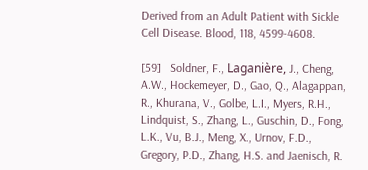Derived from an Adult Patient with Sickle Cell Disease. Blood, 118, 4599-4608.

[59]   Soldner, F., Laganière, J., Cheng, A.W., Hockemeyer, D., Gao, Q., Alagappan, R., Khurana, V., Golbe, L.I., Myers, R.H., Lindquist, S., Zhang, L., Guschin, D., Fong, L.K., Vu, B.J., Meng, X., Urnov, F.D., Gregory, P.D., Zhang, H.S. and Jaenisch, R.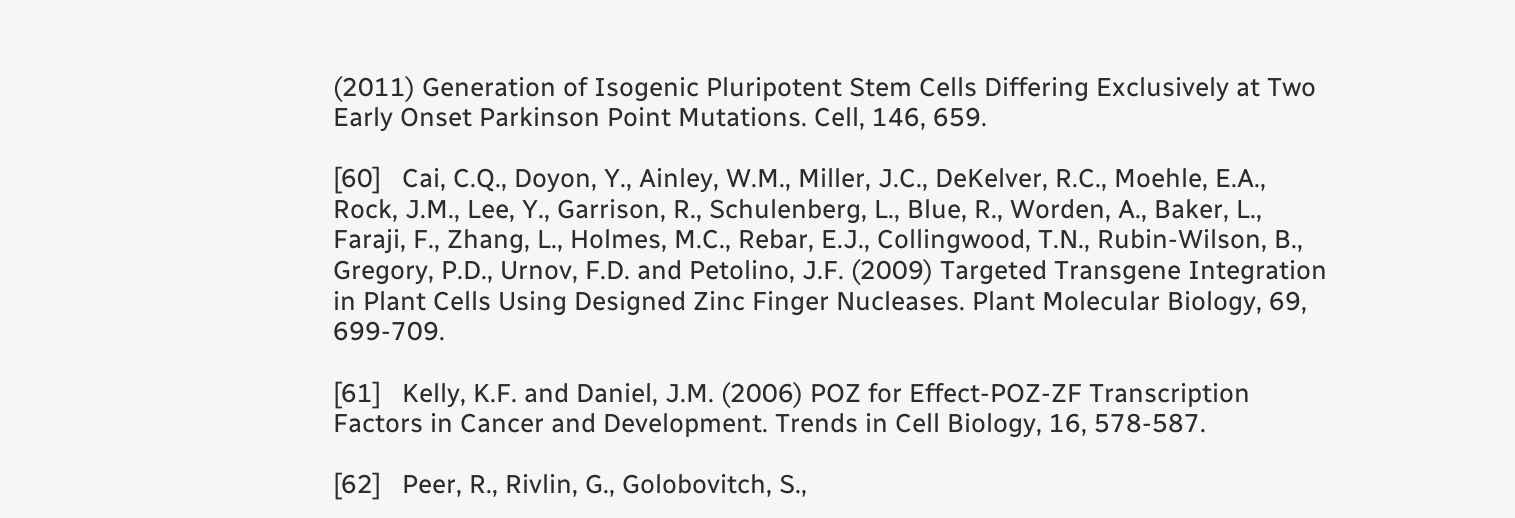(2011) Generation of Isogenic Pluripotent Stem Cells Differing Exclusively at Two Early Onset Parkinson Point Mutations. Cell, 146, 659.

[60]   Cai, C.Q., Doyon, Y., Ainley, W.M., Miller, J.C., DeKelver, R.C., Moehle, E.A., Rock, J.M., Lee, Y., Garrison, R., Schulenberg, L., Blue, R., Worden, A., Baker, L., Faraji, F., Zhang, L., Holmes, M.C., Rebar, E.J., Collingwood, T.N., Rubin-Wilson, B., Gregory, P.D., Urnov, F.D. and Petolino, J.F. (2009) Targeted Transgene Integration in Plant Cells Using Designed Zinc Finger Nucleases. Plant Molecular Biology, 69, 699-709.

[61]   Kelly, K.F. and Daniel, J.M. (2006) POZ for Effect-POZ-ZF Transcription Factors in Cancer and Development. Trends in Cell Biology, 16, 578-587.

[62]   Peer, R., Rivlin, G., Golobovitch, S.,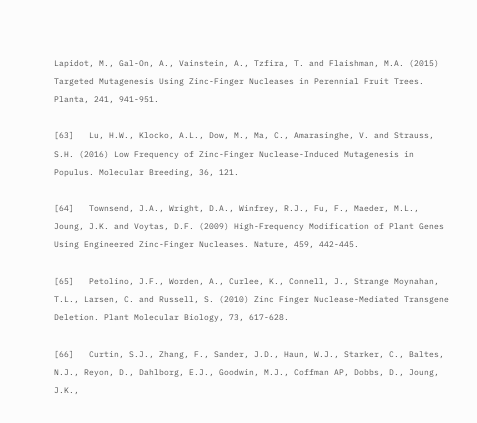Lapidot, M., Gal-On, A., Vainstein, A., Tzfira, T. and Flaishman, M.A. (2015) Targeted Mutagenesis Using Zinc-Finger Nucleases in Perennial Fruit Trees. Planta, 241, 941-951.

[63]   Lu, H.W., Klocko, A.L., Dow, M., Ma, C., Amarasinghe, V. and Strauss, S.H. (2016) Low Frequency of Zinc-Finger Nuclease-Induced Mutagenesis in Populus. Molecular Breeding, 36, 121.

[64]   Townsend, J.A., Wright, D.A., Winfrey, R.J., Fu, F., Maeder, M.L., Joung, J.K. and Voytas, D.F. (2009) High-Frequency Modification of Plant Genes Using Engineered Zinc-Finger Nucleases. Nature, 459, 442-445.

[65]   Petolino, J.F., Worden, A., Curlee, K., Connell, J., Strange Moynahan, T.L., Larsen, C. and Russell, S. (2010) Zinc Finger Nuclease-Mediated Transgene Deletion. Plant Molecular Biology, 73, 617-628.

[66]   Curtin, S.J., Zhang, F., Sander, J.D., Haun, W.J., Starker, C., Baltes, N.J., Reyon, D., Dahlborg, E.J., Goodwin, M.J., Coffman AP, Dobbs, D., Joung, J.K.,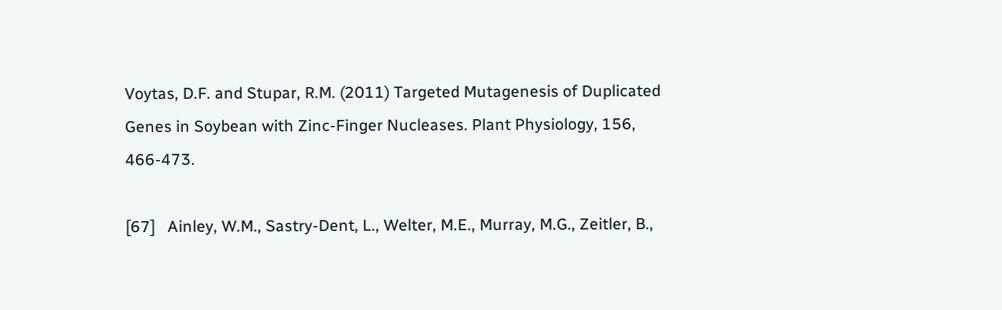Voytas, D.F. and Stupar, R.M. (2011) Targeted Mutagenesis of Duplicated Genes in Soybean with Zinc-Finger Nucleases. Plant Physiology, 156, 466-473.

[67]   Ainley, W.M., Sastry-Dent, L., Welter, M.E., Murray, M.G., Zeitler, B.,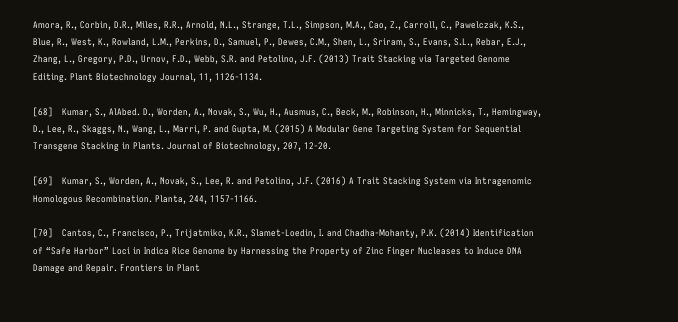Amora, R., Corbin, D.R., Miles, R.R., Arnold, N.L., Strange, T.L., Simpson, M.A., Cao, Z., Carroll, C., Pawelczak, K.S., Blue, R., West, K., Rowland, L.M., Perkins, D., Samuel, P., Dewes, C.M., Shen, L., Sriram, S., Evans, S.L., Rebar, E.J., Zhang, L., Gregory, P.D., Urnov, F.D., Webb, S.R. and Petolino, J.F. (2013) Trait Stacking via Targeted Genome Editing. Plant Biotechnology Journal, 11, 1126-1134.

[68]   Kumar, S., AlAbed. D., Worden, A., Novak, S., Wu, H., Ausmus, C., Beck, M., Robinson, H., Minnicks, T., Hemingway, D., Lee, R., Skaggs, N., Wang, L., Marri, P. and Gupta, M. (2015) A Modular Gene Targeting System for Sequential Transgene Stacking in Plants. Journal of Biotechnology, 207, 12-20.

[69]   Kumar, S., Worden, A., Novak, S., Lee, R. and Petolino, J.F. (2016) A Trait Stacking System via Intragenomic Homologous Recombination. Planta, 244, 1157-1166.

[70]   Cantos, C., Francisco, P., Trijatmiko, K.R., Slamet-Loedin, I. and Chadha-Mohanty, P.K. (2014) Identification of “Safe Harbor” Loci in Indica Rice Genome by Harnessing the Property of Zinc Finger Nucleases to Induce DNA Damage and Repair. Frontiers in Plant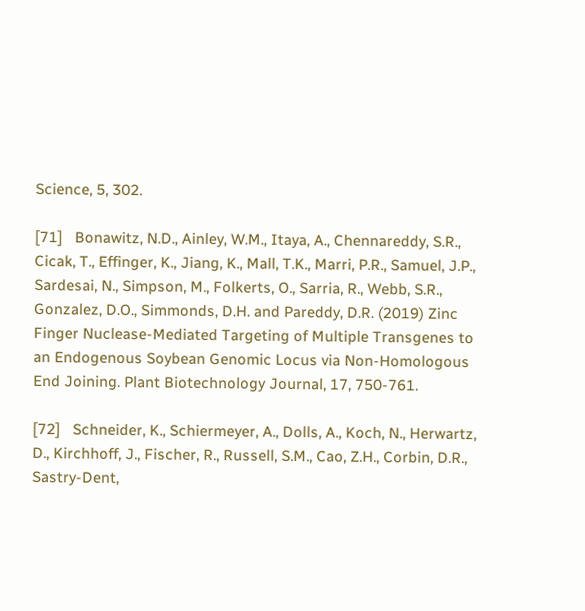Science, 5, 302.

[71]   Bonawitz, N.D., Ainley, W.M., Itaya, A., Chennareddy, S.R., Cicak, T., Effinger, K., Jiang, K., Mall, T.K., Marri, P.R., Samuel, J.P., Sardesai, N., Simpson, M., Folkerts, O., Sarria, R., Webb, S.R., Gonzalez, D.O., Simmonds, D.H. and Pareddy, D.R. (2019) Zinc Finger Nuclease-Mediated Targeting of Multiple Transgenes to an Endogenous Soybean Genomic Locus via Non-Homologous End Joining. Plant Biotechnology Journal, 17, 750-761.

[72]   Schneider, K., Schiermeyer, A., Dolls, A., Koch, N., Herwartz, D., Kirchhoff, J., Fischer, R., Russell, S.M., Cao, Z.H., Corbin, D.R., Sastry-Dent,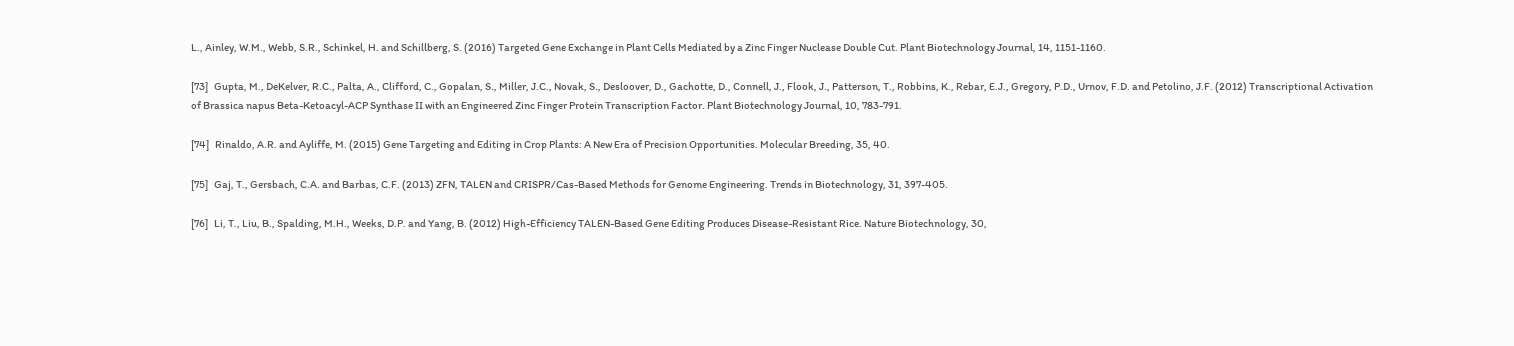L., Ainley, W.M., Webb, S.R., Schinkel, H. and Schillberg, S. (2016) Targeted Gene Exchange in Plant Cells Mediated by a Zinc Finger Nuclease Double Cut. Plant Biotechnology Journal, 14, 1151-1160.

[73]   Gupta, M., DeKelver, R.C., Palta, A., Clifford, C., Gopalan, S., Miller, J.C., Novak, S., Desloover, D., Gachotte, D., Connell, J., Flook, J., Patterson, T., Robbins, K., Rebar, E.J., Gregory, P.D., Urnov, F.D. and Petolino, J.F. (2012) Transcriptional Activation of Brassica napus Beta-Ketoacyl-ACP Synthase II with an Engineered Zinc Finger Protein Transcription Factor. Plant Biotechnology Journal, 10, 783-791.

[74]   Rinaldo, A.R. and Ayliffe, M. (2015) Gene Targeting and Editing in Crop Plants: A New Era of Precision Opportunities. Molecular Breeding, 35, 40.

[75]   Gaj, T., Gersbach, C.A. and Barbas, C.F. (2013) ZFN, TALEN and CRISPR/Cas-Based Methods for Genome Engineering. Trends in Biotechnology, 31, 397-405.

[76]   Li, T., Liu, B., Spalding, M.H., Weeks, D.P. and Yang, B. (2012) High-Efficiency TALEN-Based Gene Editing Produces Disease-Resistant Rice. Nature Biotechnology, 30,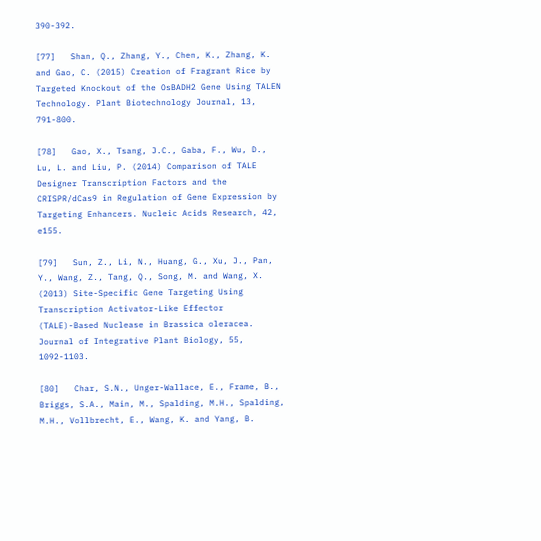390-392.

[77]   Shan, Q., Zhang, Y., Chen, K., Zhang, K. and Gao, C. (2015) Creation of Fragrant Rice by Targeted Knockout of the OsBADH2 Gene Using TALEN Technology. Plant Biotechnology Journal, 13, 791-800.

[78]   Gao, X., Tsang, J.C., Gaba, F., Wu, D., Lu, L. and Liu, P. (2014) Comparison of TALE Designer Transcription Factors and the CRISPR/dCas9 in Regulation of Gene Expression by Targeting Enhancers. Nucleic Acids Research, 42, e155.

[79]   Sun, Z., Li, N., Huang, G., Xu, J., Pan, Y., Wang, Z., Tang, Q., Song, M. and Wang, X. (2013) Site-Specific Gene Targeting Using Transcription Activator-Like Effector (TALE)-Based Nuclease in Brassica oleracea. Journal of Integrative Plant Biology, 55, 1092-1103.

[80]   Char, S.N., Unger-Wallace, E., Frame, B., Briggs, S.A., Main, M., Spalding, M.H., Spalding, M.H., Vollbrecht, E., Wang, K. and Yang, B.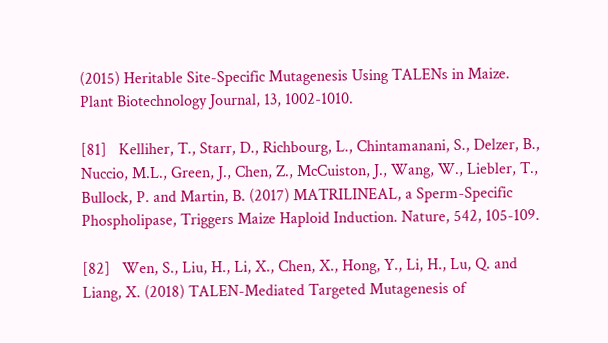(2015) Heritable Site-Specific Mutagenesis Using TALENs in Maize. Plant Biotechnology Journal, 13, 1002-1010.

[81]   Kelliher, T., Starr, D., Richbourg, L., Chintamanani, S., Delzer, B., Nuccio, M.L., Green, J., Chen, Z., McCuiston, J., Wang, W., Liebler, T., Bullock, P. and Martin, B. (2017) MATRILINEAL, a Sperm-Specific Phospholipase, Triggers Maize Haploid Induction. Nature, 542, 105-109.

[82]   Wen, S., Liu, H., Li, X., Chen, X., Hong, Y., Li, H., Lu, Q. and Liang, X. (2018) TALEN-Mediated Targeted Mutagenesis of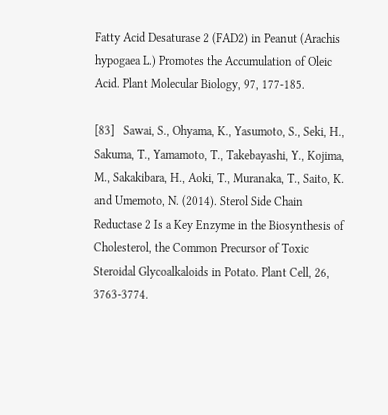Fatty Acid Desaturase 2 (FAD2) in Peanut (Arachis hypogaea L.) Promotes the Accumulation of Oleic Acid. Plant Molecular Biology, 97, 177-185.

[83]   Sawai, S., Ohyama, K., Yasumoto, S., Seki, H., Sakuma, T., Yamamoto, T., Takebayashi, Y., Kojima, M., Sakakibara, H., Aoki, T., Muranaka, T., Saito, K. and Umemoto, N. (2014). Sterol Side Chain Reductase 2 Is a Key Enzyme in the Biosynthesis of Cholesterol, the Common Precursor of Toxic Steroidal Glycoalkaloids in Potato. Plant Cell, 26, 3763-3774.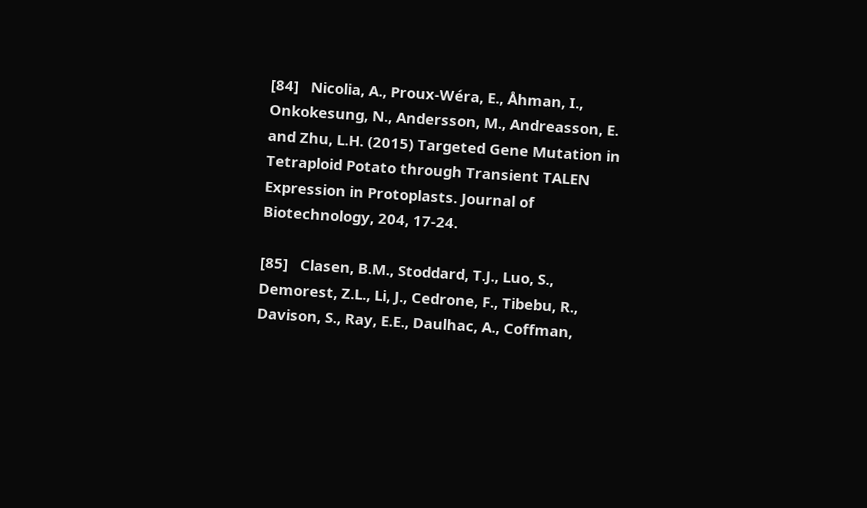[84]   Nicolia, A., Proux-Wéra, E., Åhman, I., Onkokesung, N., Andersson, M., Andreasson, E. and Zhu, L.H. (2015) Targeted Gene Mutation in Tetraploid Potato through Transient TALEN Expression in Protoplasts. Journal of Biotechnology, 204, 17-24.

[85]   Clasen, B.M., Stoddard, T.J., Luo, S., Demorest, Z.L., Li, J., Cedrone, F., Tibebu, R., Davison, S., Ray, E.E., Daulhac, A., Coffman,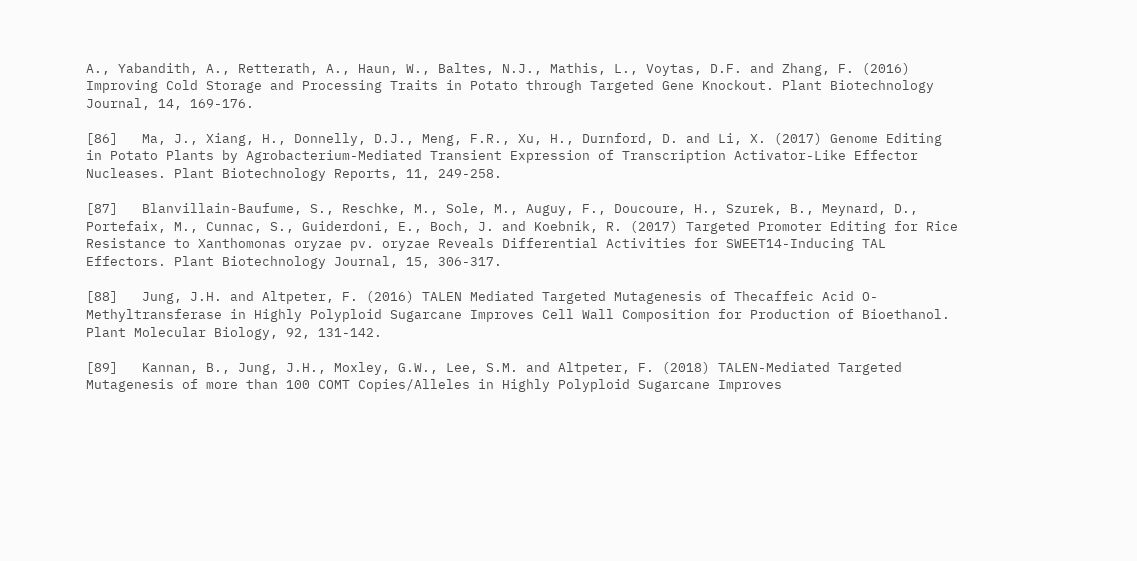A., Yabandith, A., Retterath, A., Haun, W., Baltes, N.J., Mathis, L., Voytas, D.F. and Zhang, F. (2016) Improving Cold Storage and Processing Traits in Potato through Targeted Gene Knockout. Plant Biotechnology Journal, 14, 169-176.

[86]   Ma, J., Xiang, H., Donnelly, D.J., Meng, F.R., Xu, H., Durnford, D. and Li, X. (2017) Genome Editing in Potato Plants by Agrobacterium-Mediated Transient Expression of Transcription Activator-Like Effector Nucleases. Plant Biotechnology Reports, 11, 249-258.

[87]   Blanvillain-Baufume, S., Reschke, M., Sole, M., Auguy, F., Doucoure, H., Szurek, B., Meynard, D., Portefaix, M., Cunnac, S., Guiderdoni, E., Boch, J. and Koebnik, R. (2017) Targeted Promoter Editing for Rice Resistance to Xanthomonas oryzae pv. oryzae Reveals Differential Activities for SWEET14-Inducing TAL Effectors. Plant Biotechnology Journal, 15, 306-317.

[88]   Jung, J.H. and Altpeter, F. (2016) TALEN Mediated Targeted Mutagenesis of Thecaffeic Acid O-Methyltransferase in Highly Polyploid Sugarcane Improves Cell Wall Composition for Production of Bioethanol. Plant Molecular Biology, 92, 131-142.

[89]   Kannan, B., Jung, J.H., Moxley, G.W., Lee, S.M. and Altpeter, F. (2018) TALEN-Mediated Targeted Mutagenesis of more than 100 COMT Copies/Alleles in Highly Polyploid Sugarcane Improves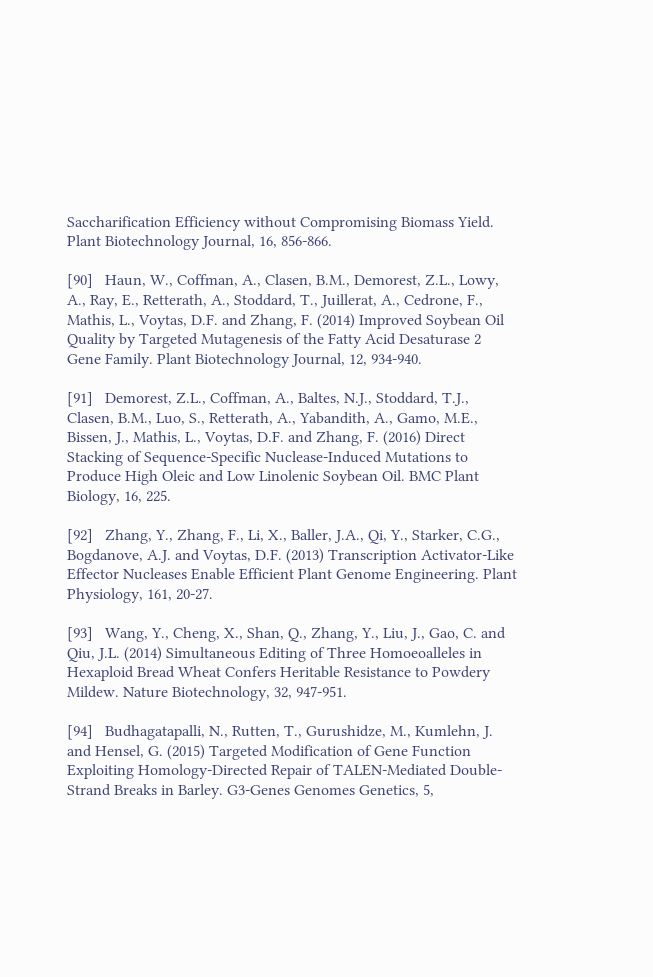Saccharification Efficiency without Compromising Biomass Yield. Plant Biotechnology Journal, 16, 856-866.

[90]   Haun, W., Coffman, A., Clasen, B.M., Demorest, Z.L., Lowy, A., Ray, E., Retterath, A., Stoddard, T., Juillerat, A., Cedrone, F., Mathis, L., Voytas, D.F. and Zhang, F. (2014) Improved Soybean Oil Quality by Targeted Mutagenesis of the Fatty Acid Desaturase 2 Gene Family. Plant Biotechnology Journal, 12, 934-940.

[91]   Demorest, Z.L., Coffman, A., Baltes, N.J., Stoddard, T.J., Clasen, B.M., Luo, S., Retterath, A., Yabandith, A., Gamo, M.E., Bissen, J., Mathis, L., Voytas, D.F. and Zhang, F. (2016) Direct Stacking of Sequence-Specific Nuclease-Induced Mutations to Produce High Oleic and Low Linolenic Soybean Oil. BMC Plant Biology, 16, 225.

[92]   Zhang, Y., Zhang, F., Li, X., Baller, J.A., Qi, Y., Starker, C.G., Bogdanove, A.J. and Voytas, D.F. (2013) Transcription Activator-Like Effector Nucleases Enable Efficient Plant Genome Engineering. Plant Physiology, 161, 20-27.

[93]   Wang, Y., Cheng, X., Shan, Q., Zhang, Y., Liu, J., Gao, C. and Qiu, J.L. (2014) Simultaneous Editing of Three Homoeoalleles in Hexaploid Bread Wheat Confers Heritable Resistance to Powdery Mildew. Nature Biotechnology, 32, 947-951.

[94]   Budhagatapalli, N., Rutten, T., Gurushidze, M., Kumlehn, J. and Hensel, G. (2015) Targeted Modification of Gene Function Exploiting Homology-Directed Repair of TALEN-Mediated Double-Strand Breaks in Barley. G3-Genes Genomes Genetics, 5,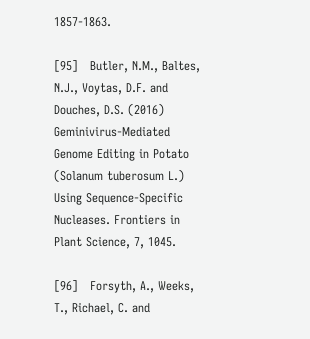1857-1863.

[95]   Butler, N.M., Baltes, N.J., Voytas, D.F. and Douches, D.S. (2016) Geminivirus-Mediated Genome Editing in Potato (Solanum tuberosum L.) Using Sequence-Specific Nucleases. Frontiers in Plant Science, 7, 1045.

[96]   Forsyth, A., Weeks, T., Richael, C. and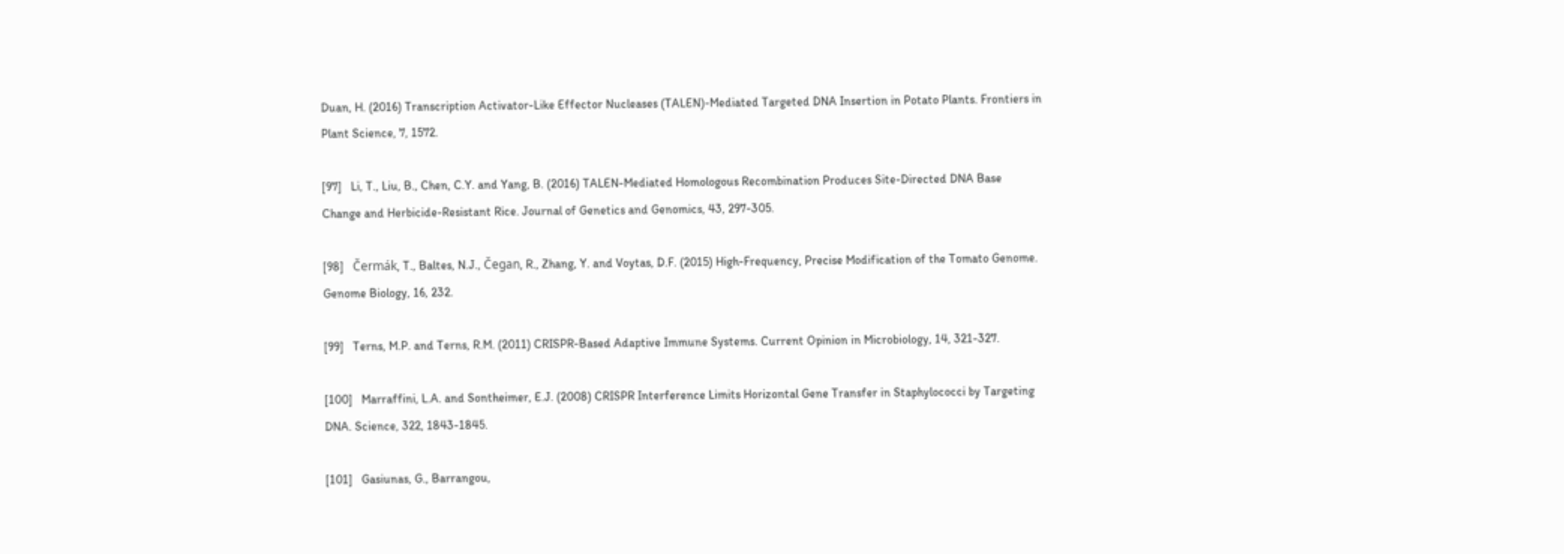Duan, H. (2016) Transcription Activator-Like Effector Nucleases (TALEN)-Mediated Targeted DNA Insertion in Potato Plants. Frontiers in Plant Science, 7, 1572.

[97]   Li, T., Liu, B., Chen, C.Y. and Yang, B. (2016) TALEN-Mediated Homologous Recombination Produces Site-Directed DNA Base Change and Herbicide-Resistant Rice. Journal of Genetics and Genomics, 43, 297-305.

[98]   Čermák, T., Baltes, N.J., Čegan, R., Zhang, Y. and Voytas, D.F. (2015) High-Frequency, Precise Modification of the Tomato Genome. Genome Biology, 16, 232.

[99]   Terns, M.P. and Terns, R.M. (2011) CRISPR-Based Adaptive Immune Systems. Current Opinion in Microbiology, 14, 321-327.

[100]   Marraffini, L.A. and Sontheimer, E.J. (2008) CRISPR Interference Limits Horizontal Gene Transfer in Staphylococci by Targeting DNA. Science, 322, 1843-1845.

[101]   Gasiunas, G., Barrangou,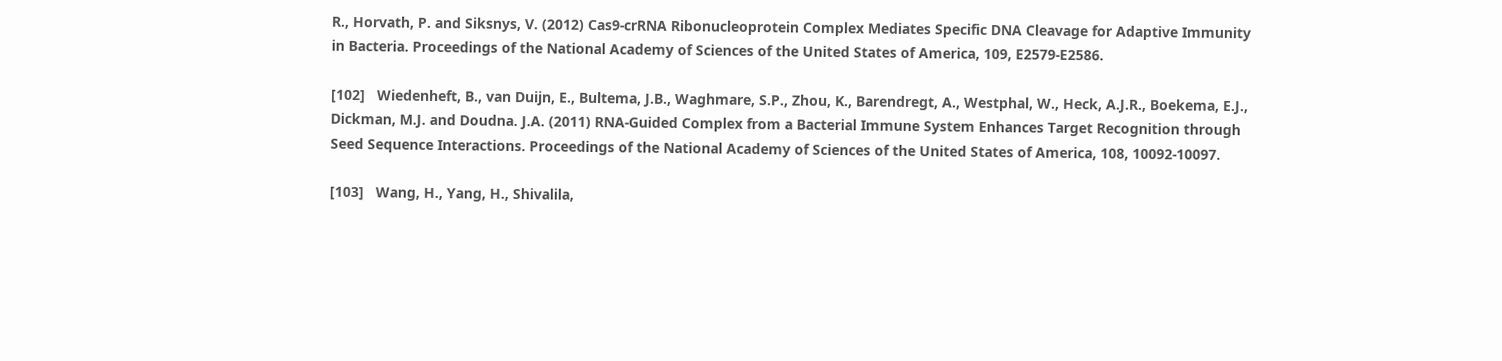R., Horvath, P. and Siksnys, V. (2012) Cas9-crRNA Ribonucleoprotein Complex Mediates Specific DNA Cleavage for Adaptive Immunity in Bacteria. Proceedings of the National Academy of Sciences of the United States of America, 109, E2579-E2586.

[102]   Wiedenheft, B., van Duijn, E., Bultema, J.B., Waghmare, S.P., Zhou, K., Barendregt, A., Westphal, W., Heck, A.J.R., Boekema, E.J., Dickman, M.J. and Doudna. J.A. (2011) RNA-Guided Complex from a Bacterial Immune System Enhances Target Recognition through Seed Sequence Interactions. Proceedings of the National Academy of Sciences of the United States of America, 108, 10092-10097.

[103]   Wang, H., Yang, H., Shivalila,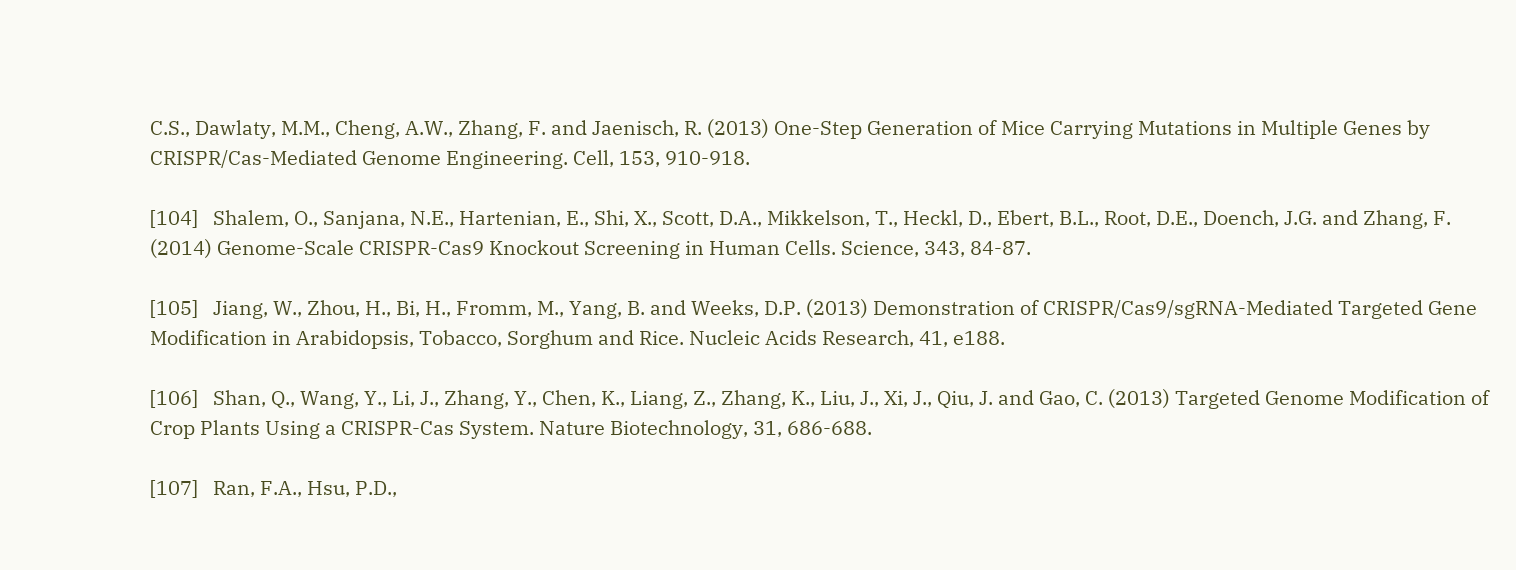C.S., Dawlaty, M.M., Cheng, A.W., Zhang, F. and Jaenisch, R. (2013) One-Step Generation of Mice Carrying Mutations in Multiple Genes by CRISPR/Cas-Mediated Genome Engineering. Cell, 153, 910-918.

[104]   Shalem, O., Sanjana, N.E., Hartenian, E., Shi, X., Scott, D.A., Mikkelson, T., Heckl, D., Ebert, B.L., Root, D.E., Doench, J.G. and Zhang, F. (2014) Genome-Scale CRISPR-Cas9 Knockout Screening in Human Cells. Science, 343, 84-87.

[105]   Jiang, W., Zhou, H., Bi, H., Fromm, M., Yang, B. and Weeks, D.P. (2013) Demonstration of CRISPR/Cas9/sgRNA-Mediated Targeted Gene Modification in Arabidopsis, Tobacco, Sorghum and Rice. Nucleic Acids Research, 41, e188.

[106]   Shan, Q., Wang, Y., Li, J., Zhang, Y., Chen, K., Liang, Z., Zhang, K., Liu, J., Xi, J., Qiu, J. and Gao, C. (2013) Targeted Genome Modification of Crop Plants Using a CRISPR-Cas System. Nature Biotechnology, 31, 686-688.

[107]   Ran, F.A., Hsu, P.D.,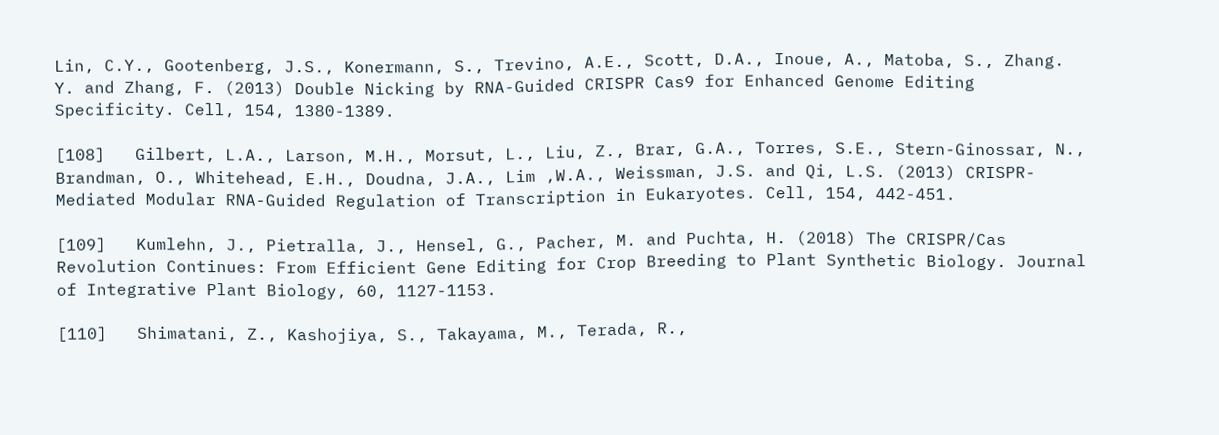Lin, C.Y., Gootenberg, J.S., Konermann, S., Trevino, A.E., Scott, D.A., Inoue, A., Matoba, S., Zhang. Y. and Zhang, F. (2013) Double Nicking by RNA-Guided CRISPR Cas9 for Enhanced Genome Editing Specificity. Cell, 154, 1380-1389.

[108]   Gilbert, L.A., Larson, M.H., Morsut, L., Liu, Z., Brar, G.A., Torres, S.E., Stern-Ginossar, N., Brandman, O., Whitehead, E.H., Doudna, J.A., Lim ,W.A., Weissman, J.S. and Qi, L.S. (2013) CRISPR-Mediated Modular RNA-Guided Regulation of Transcription in Eukaryotes. Cell, 154, 442-451.

[109]   Kumlehn, J., Pietralla, J., Hensel, G., Pacher, M. and Puchta, H. (2018) The CRISPR/Cas Revolution Continues: From Efficient Gene Editing for Crop Breeding to Plant Synthetic Biology. Journal of Integrative Plant Biology, 60, 1127-1153.

[110]   Shimatani, Z., Kashojiya, S., Takayama, M., Terada, R.,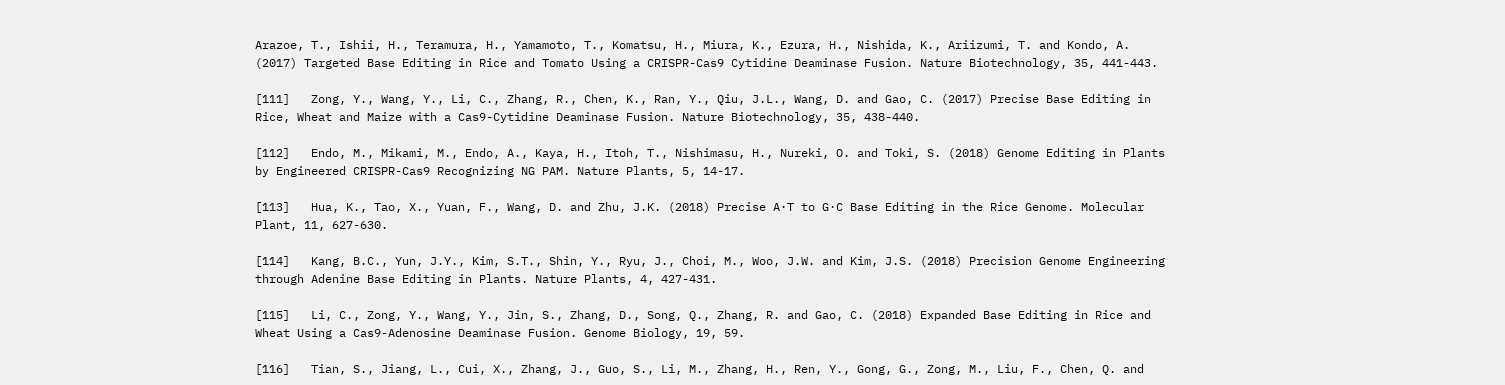Arazoe, T., Ishii, H., Teramura, H., Yamamoto, T., Komatsu, H., Miura, K., Ezura, H., Nishida, K., Ariizumi, T. and Kondo, A. (2017) Targeted Base Editing in Rice and Tomato Using a CRISPR-Cas9 Cytidine Deaminase Fusion. Nature Biotechnology, 35, 441-443.

[111]   Zong, Y., Wang, Y., Li, C., Zhang, R., Chen, K., Ran, Y., Qiu, J.L., Wang, D. and Gao, C. (2017) Precise Base Editing in Rice, Wheat and Maize with a Cas9-Cytidine Deaminase Fusion. Nature Biotechnology, 35, 438-440.

[112]   Endo, M., Mikami, M., Endo, A., Kaya, H., Itoh, T., Nishimasu, H., Nureki, O. and Toki, S. (2018) Genome Editing in Plants by Engineered CRISPR-Cas9 Recognizing NG PAM. Nature Plants, 5, 14-17.

[113]   Hua, K., Tao, X., Yuan, F., Wang, D. and Zhu, J.K. (2018) Precise A·T to G·C Base Editing in the Rice Genome. Molecular Plant, 11, 627-630.

[114]   Kang, B.C., Yun, J.Y., Kim, S.T., Shin, Y., Ryu, J., Choi, M., Woo, J.W. and Kim, J.S. (2018) Precision Genome Engineering through Adenine Base Editing in Plants. Nature Plants, 4, 427-431.

[115]   Li, C., Zong, Y., Wang, Y., Jin, S., Zhang, D., Song, Q., Zhang, R. and Gao, C. (2018) Expanded Base Editing in Rice and Wheat Using a Cas9-Adenosine Deaminase Fusion. Genome Biology, 19, 59.

[116]   Tian, S., Jiang, L., Cui, X., Zhang, J., Guo, S., Li, M., Zhang, H., Ren, Y., Gong, G., Zong, M., Liu, F., Chen, Q. and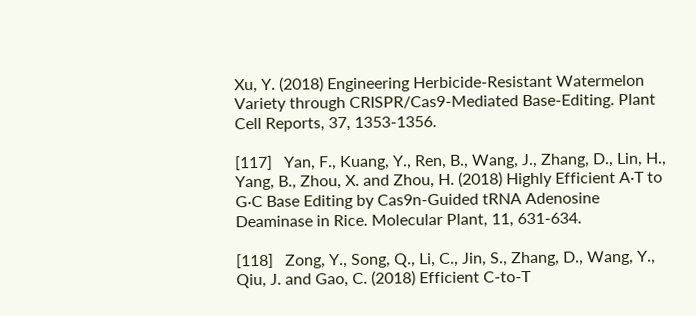Xu, Y. (2018) Engineering Herbicide-Resistant Watermelon Variety through CRISPR/Cas9-Mediated Base-Editing. Plant Cell Reports, 37, 1353-1356.

[117]   Yan, F., Kuang, Y., Ren, B., Wang, J., Zhang, D., Lin, H., Yang, B., Zhou, X. and Zhou, H. (2018) Highly Efficient A·T to G·C Base Editing by Cas9n-Guided tRNA Adenosine Deaminase in Rice. Molecular Plant, 11, 631-634.

[118]   Zong, Y., Song, Q., Li, C., Jin, S., Zhang, D., Wang, Y., Qiu, J. and Gao, C. (2018) Efficient C-to-T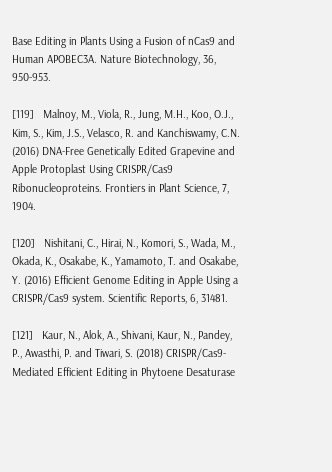Base Editing in Plants Using a Fusion of nCas9 and Human APOBEC3A. Nature Biotechnology, 36, 950-953.

[119]   Malnoy, M., Viola, R., Jung, M.H., Koo, O.J., Kim, S., Kim, J.S., Velasco, R. and Kanchiswamy, C.N. (2016) DNA-Free Genetically Edited Grapevine and Apple Protoplast Using CRISPR/Cas9 Ribonucleoproteins. Frontiers in Plant Science, 7, 1904.

[120]   Nishitani, C., Hirai, N., Komori, S., Wada, M., Okada, K., Osakabe, K., Yamamoto, T. and Osakabe, Y. (2016) Efficient Genome Editing in Apple Using a CRISPR/Cas9 system. Scientific Reports, 6, 31481.

[121]   Kaur, N., Alok, A., Shivani, Kaur, N., Pandey, P., Awasthi, P. and Tiwari, S. (2018) CRISPR/Cas9-Mediated Efficient Editing in Phytoene Desaturase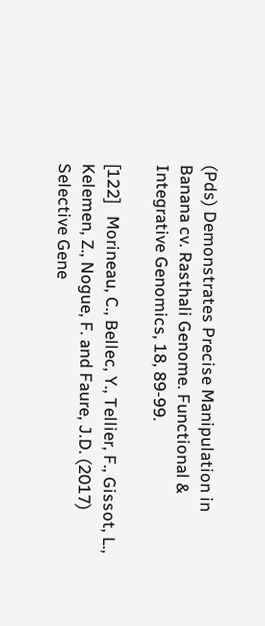(Pds) Demonstrates Precise Manipulation in Banana cv. Rasthali Genome. Functional & Integrative Genomics, 18, 89-99.

[122]   Morineau, C., Bellec, Y., Tellier, F., Gissot, L., Kelemen, Z., Nogue, F. and Faure, J.D. (2017) Selective Gene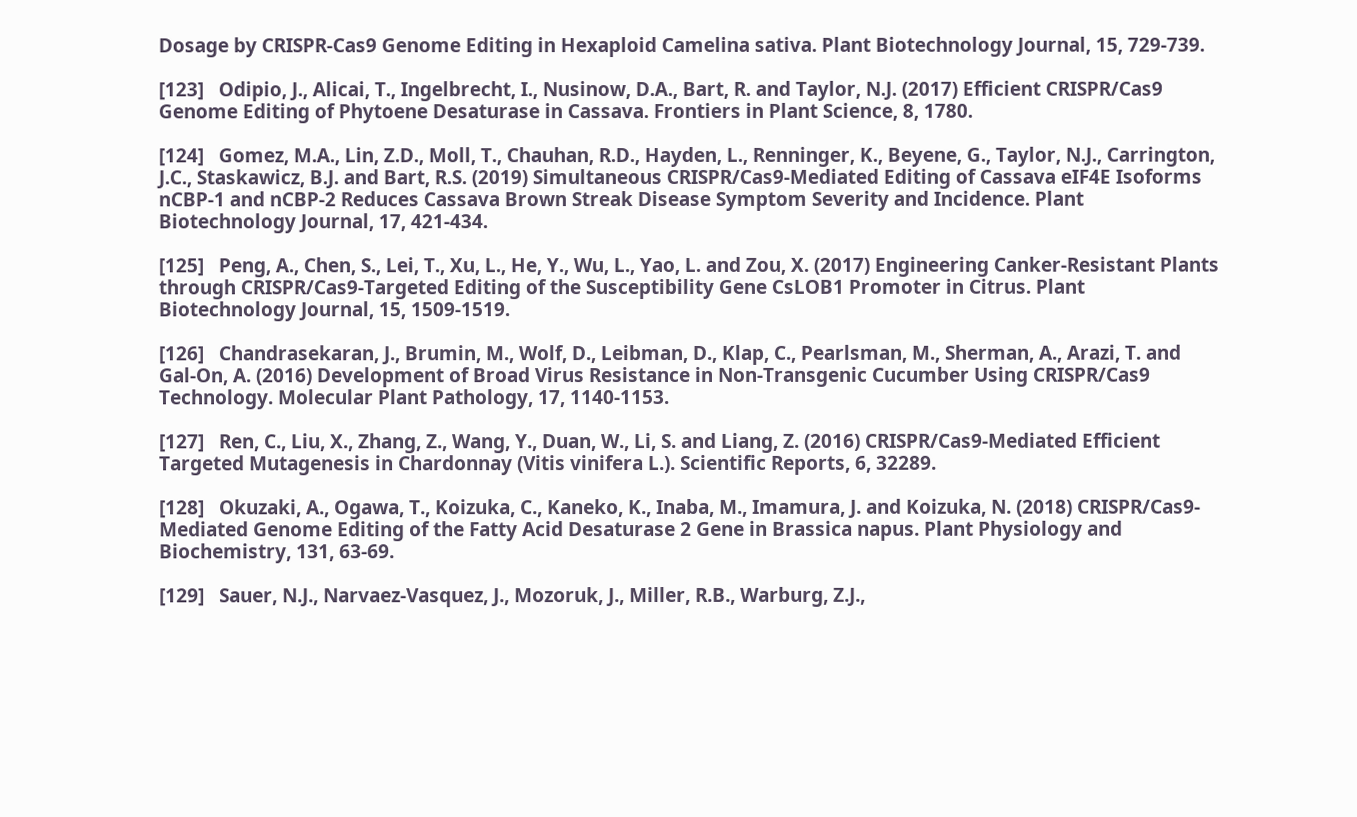Dosage by CRISPR-Cas9 Genome Editing in Hexaploid Camelina sativa. Plant Biotechnology Journal, 15, 729-739.

[123]   Odipio, J., Alicai, T., Ingelbrecht, I., Nusinow, D.A., Bart, R. and Taylor, N.J. (2017) Efficient CRISPR/Cas9 Genome Editing of Phytoene Desaturase in Cassava. Frontiers in Plant Science, 8, 1780.

[124]   Gomez, M.A., Lin, Z.D., Moll, T., Chauhan, R.D., Hayden, L., Renninger, K., Beyene, G., Taylor, N.J., Carrington, J.C., Staskawicz, B.J. and Bart, R.S. (2019) Simultaneous CRISPR/Cas9-Mediated Editing of Cassava eIF4E Isoforms nCBP-1 and nCBP-2 Reduces Cassava Brown Streak Disease Symptom Severity and Incidence. Plant Biotechnology Journal, 17, 421-434.

[125]   Peng, A., Chen, S., Lei, T., Xu, L., He, Y., Wu, L., Yao, L. and Zou, X. (2017) Engineering Canker-Resistant Plants through CRISPR/Cas9-Targeted Editing of the Susceptibility Gene CsLOB1 Promoter in Citrus. Plant Biotechnology Journal, 15, 1509-1519.

[126]   Chandrasekaran, J., Brumin, M., Wolf, D., Leibman, D., Klap, C., Pearlsman, M., Sherman, A., Arazi, T. and Gal-On, A. (2016) Development of Broad Virus Resistance in Non-Transgenic Cucumber Using CRISPR/Cas9 Technology. Molecular Plant Pathology, 17, 1140-1153.

[127]   Ren, C., Liu, X., Zhang, Z., Wang, Y., Duan, W., Li, S. and Liang, Z. (2016) CRISPR/Cas9-Mediated Efficient Targeted Mutagenesis in Chardonnay (Vitis vinifera L.). Scientific Reports, 6, 32289.

[128]   Okuzaki, A., Ogawa, T., Koizuka, C., Kaneko, K., Inaba, M., Imamura, J. and Koizuka, N. (2018) CRISPR/Cas9-Mediated Genome Editing of the Fatty Acid Desaturase 2 Gene in Brassica napus. Plant Physiology and Biochemistry, 131, 63-69.

[129]   Sauer, N.J., Narvaez-Vasquez, J., Mozoruk, J., Miller, R.B., Warburg, Z.J.,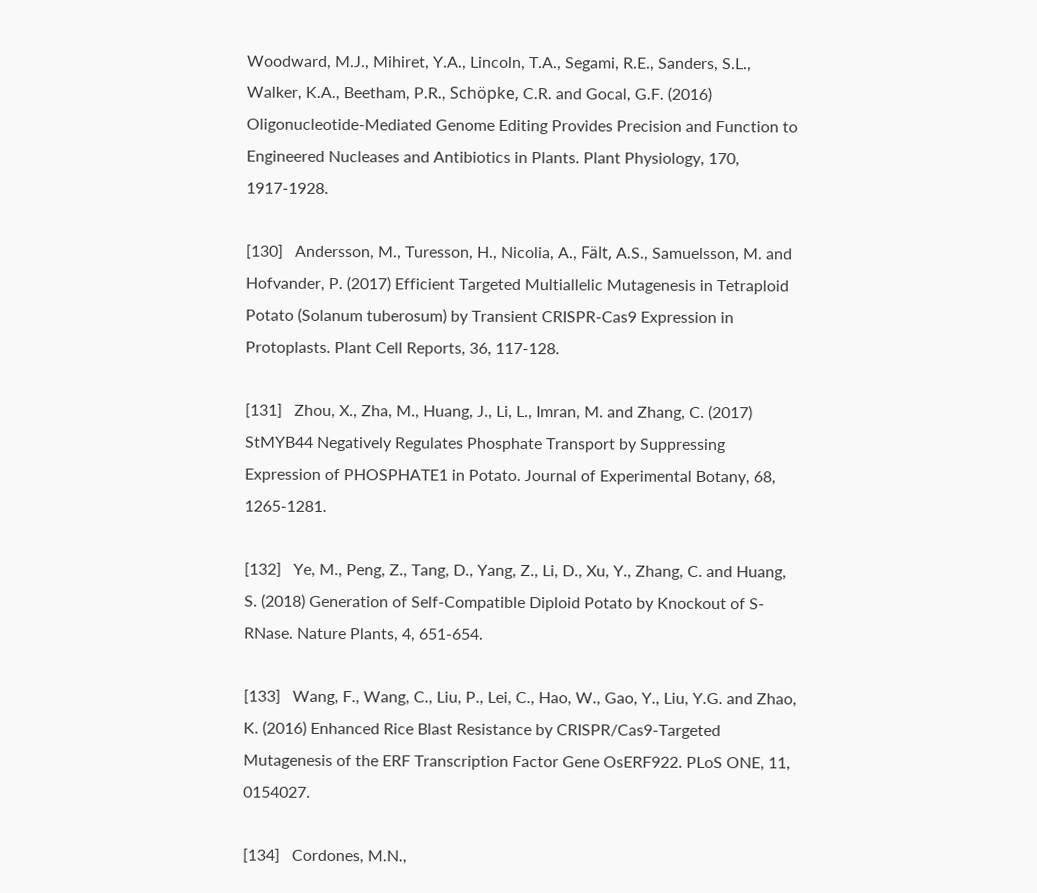Woodward, M.J., Mihiret, Y.A., Lincoln, T.A., Segami, R.E., Sanders, S.L., Walker, K.A., Beetham, P.R., Schöpke, C.R. and Gocal, G.F. (2016) Oligonucleotide-Mediated Genome Editing Provides Precision and Function to Engineered Nucleases and Antibiotics in Plants. Plant Physiology, 170, 1917-1928.

[130]   Andersson, M., Turesson, H., Nicolia, A., Fält, A.S., Samuelsson, M. and Hofvander, P. (2017) Efficient Targeted Multiallelic Mutagenesis in Tetraploid Potato (Solanum tuberosum) by Transient CRISPR-Cas9 Expression in Protoplasts. Plant Cell Reports, 36, 117-128.

[131]   Zhou, X., Zha, M., Huang, J., Li, L., Imran, M. and Zhang, C. (2017) StMYB44 Negatively Regulates Phosphate Transport by Suppressing Expression of PHOSPHATE1 in Potato. Journal of Experimental Botany, 68, 1265-1281.

[132]   Ye, M., Peng, Z., Tang, D., Yang, Z., Li, D., Xu, Y., Zhang, C. and Huang, S. (2018) Generation of Self-Compatible Diploid Potato by Knockout of S-RNase. Nature Plants, 4, 651-654.

[133]   Wang, F., Wang, C., Liu, P., Lei, C., Hao, W., Gao, Y., Liu, Y.G. and Zhao, K. (2016) Enhanced Rice Blast Resistance by CRISPR/Cas9-Targeted Mutagenesis of the ERF Transcription Factor Gene OsERF922. PLoS ONE, 11, 0154027.

[134]   Cordones, M.N.,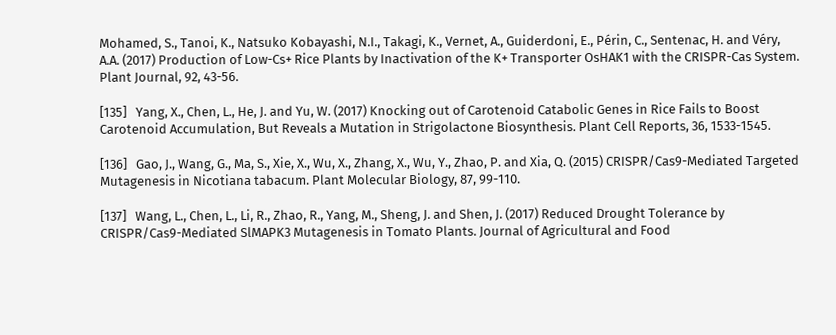Mohamed, S., Tanoi, K., Natsuko Kobayashi, N.I., Takagi, K., Vernet, A., Guiderdoni, E., Périn, C., Sentenac, H. and Véry, A.A. (2017) Production of Low-Cs+ Rice Plants by Inactivation of the K+ Transporter OsHAK1 with the CRISPR-Cas System. Plant Journal, 92, 43-56.

[135]   Yang, X., Chen, L., He, J. and Yu, W. (2017) Knocking out of Carotenoid Catabolic Genes in Rice Fails to Boost Carotenoid Accumulation, But Reveals a Mutation in Strigolactone Biosynthesis. Plant Cell Reports, 36, 1533-1545.

[136]   Gao, J., Wang, G., Ma, S., Xie, X., Wu, X., Zhang, X., Wu, Y., Zhao, P. and Xia, Q. (2015) CRISPR/Cas9-Mediated Targeted Mutagenesis in Nicotiana tabacum. Plant Molecular Biology, 87, 99-110.

[137]   Wang, L., Chen, L., Li, R., Zhao, R., Yang, M., Sheng, J. and Shen, J. (2017) Reduced Drought Tolerance by CRISPR/Cas9-Mediated SlMAPK3 Mutagenesis in Tomato Plants. Journal of Agricultural and Food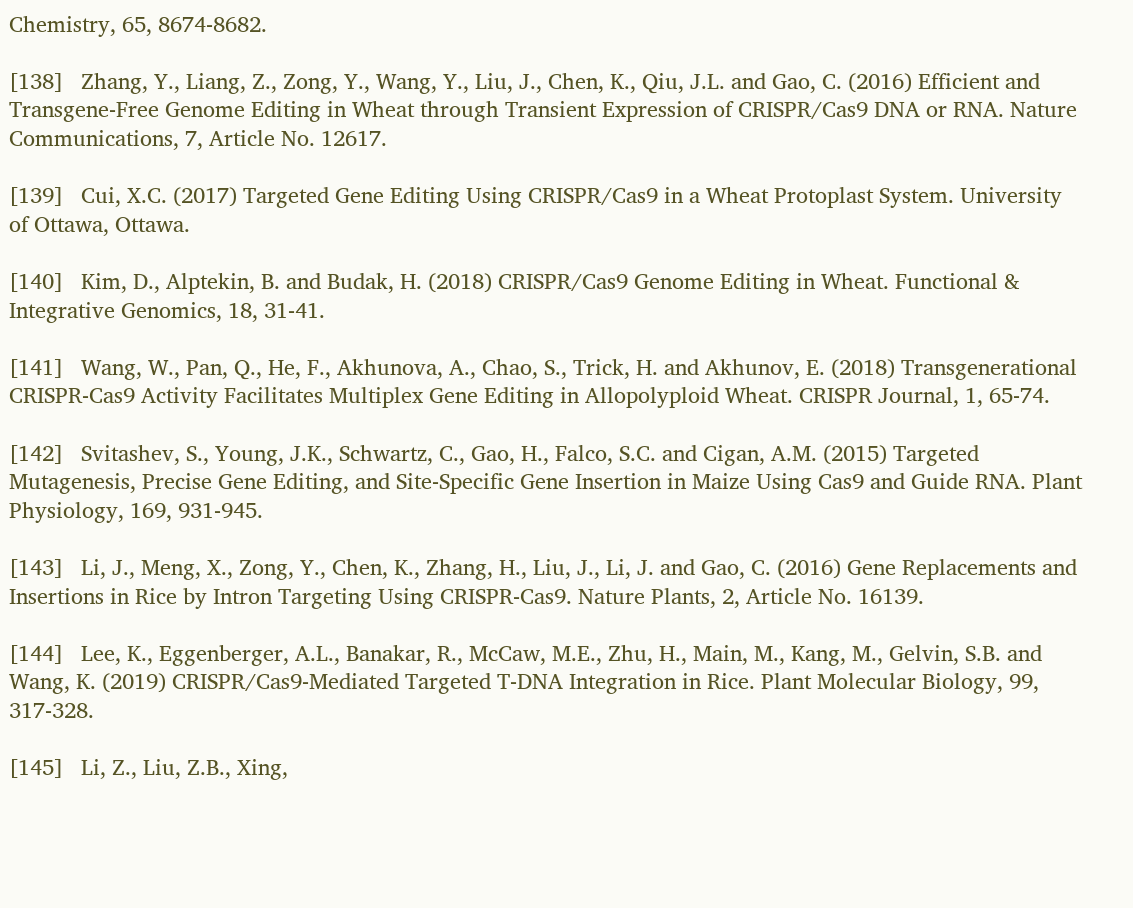Chemistry, 65, 8674-8682.

[138]   Zhang, Y., Liang, Z., Zong, Y., Wang, Y., Liu, J., Chen, K., Qiu, J.L. and Gao, C. (2016) Efficient and Transgene-Free Genome Editing in Wheat through Transient Expression of CRISPR/Cas9 DNA or RNA. Nature Communications, 7, Article No. 12617.

[139]   Cui, X.C. (2017) Targeted Gene Editing Using CRISPR/Cas9 in a Wheat Protoplast System. University of Ottawa, Ottawa.

[140]   Kim, D., Alptekin, B. and Budak, H. (2018) CRISPR/Cas9 Genome Editing in Wheat. Functional & Integrative Genomics, 18, 31-41.

[141]   Wang, W., Pan, Q., He, F., Akhunova, A., Chao, S., Trick, H. and Akhunov, E. (2018) Transgenerational CRISPR-Cas9 Activity Facilitates Multiplex Gene Editing in Allopolyploid Wheat. CRISPR Journal, 1, 65-74.

[142]   Svitashev, S., Young, J.K., Schwartz, C., Gao, H., Falco, S.C. and Cigan, A.M. (2015) Targeted Mutagenesis, Precise Gene Editing, and Site-Specific Gene Insertion in Maize Using Cas9 and Guide RNA. Plant Physiology, 169, 931-945.

[143]   Li, J., Meng, X., Zong, Y., Chen, K., Zhang, H., Liu, J., Li, J. and Gao, C. (2016) Gene Replacements and Insertions in Rice by Intron Targeting Using CRISPR-Cas9. Nature Plants, 2, Article No. 16139.

[144]   Lee, K., Eggenberger, A.L., Banakar, R., McCaw, M.E., Zhu, H., Main, M., Kang, M., Gelvin, S.B. and Wang, K. (2019) CRISPR/Cas9-Mediated Targeted T-DNA Integration in Rice. Plant Molecular Biology, 99, 317-328.

[145]   Li, Z., Liu, Z.B., Xing,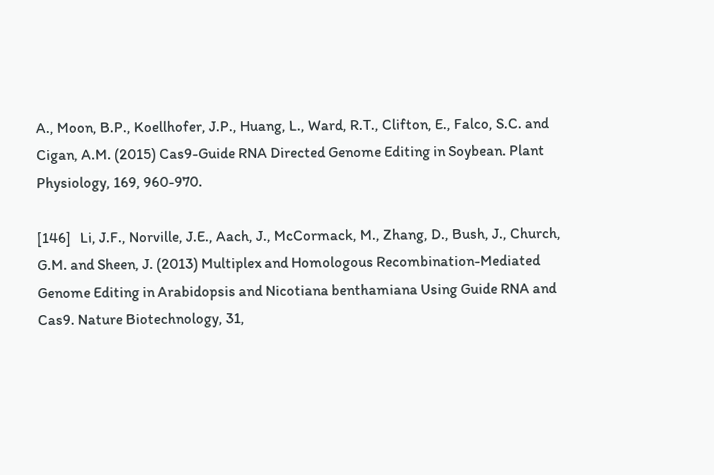A., Moon, B.P., Koellhofer, J.P., Huang, L., Ward, R.T., Clifton, E., Falco, S.C. and Cigan, A.M. (2015) Cas9-Guide RNA Directed Genome Editing in Soybean. Plant Physiology, 169, 960-970.

[146]   Li, J.F., Norville, J.E., Aach, J., McCormack, M., Zhang, D., Bush, J., Church, G.M. and Sheen, J. (2013) Multiplex and Homologous Recombination-Mediated Genome Editing in Arabidopsis and Nicotiana benthamiana Using Guide RNA and Cas9. Nature Biotechnology, 31,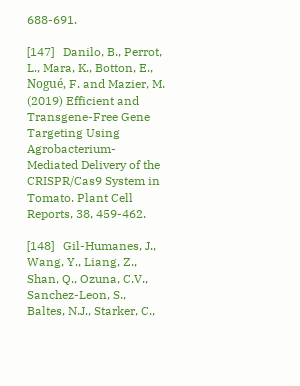688-691.

[147]   Danilo, B., Perrot, L., Mara, K., Botton, E., Nogué, F. and Mazier, M. (2019) Efficient and Transgene-Free Gene Targeting Using Agrobacterium-Mediated Delivery of the CRISPR/Cas9 System in Tomato. Plant Cell Reports, 38, 459-462.

[148]   Gil-Humanes, J., Wang, Y., Liang, Z., Shan, Q., Ozuna, C.V., Sanchez-Leon, S., Baltes, N.J., Starker, C.,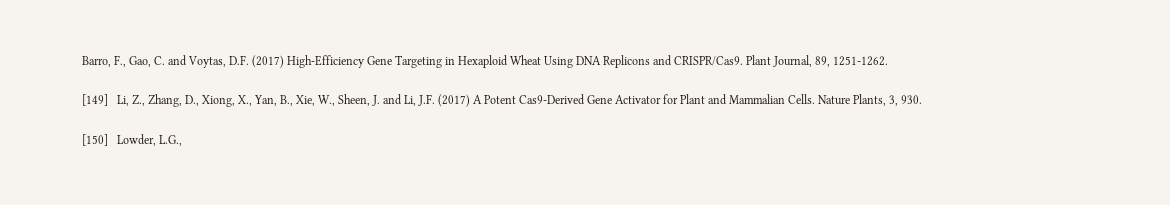Barro, F., Gao, C. and Voytas, D.F. (2017) High-Efficiency Gene Targeting in Hexaploid Wheat Using DNA Replicons and CRISPR/Cas9. Plant Journal, 89, 1251-1262.

[149]   Li, Z., Zhang, D., Xiong, X., Yan, B., Xie, W., Sheen, J. and Li, J.F. (2017) A Potent Cas9-Derived Gene Activator for Plant and Mammalian Cells. Nature Plants, 3, 930.

[150]   Lowder, L.G.,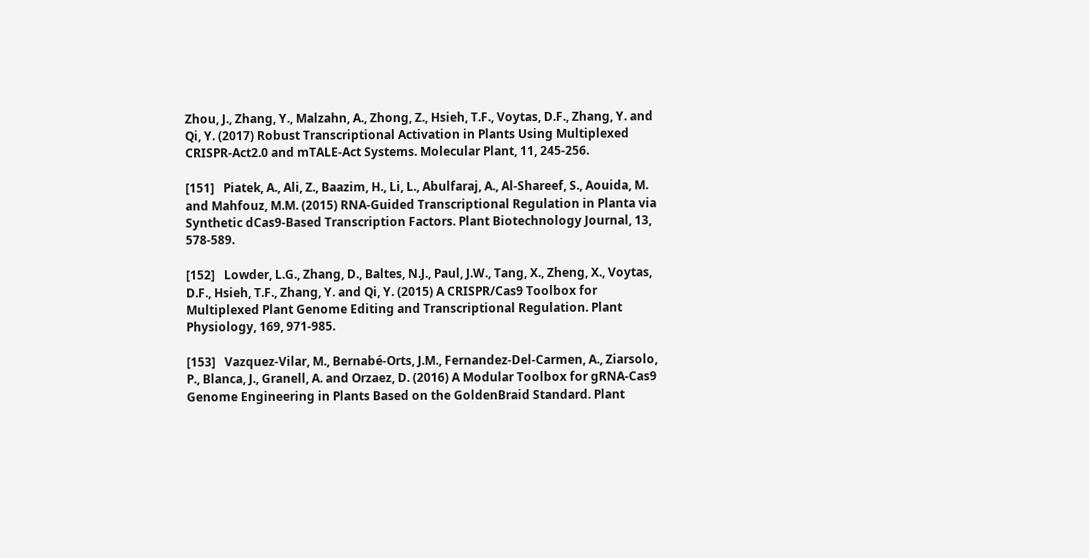Zhou, J., Zhang, Y., Malzahn, A., Zhong, Z., Hsieh, T.F., Voytas, D.F., Zhang, Y. and Qi, Y. (2017) Robust Transcriptional Activation in Plants Using Multiplexed CRISPR-Act2.0 and mTALE-Act Systems. Molecular Plant, 11, 245-256.

[151]   Piatek, A., Ali, Z., Baazim, H., Li, L., Abulfaraj, A., Al-Shareef, S., Aouida, M. and Mahfouz, M.M. (2015) RNA-Guided Transcriptional Regulation in Planta via Synthetic dCas9-Based Transcription Factors. Plant Biotechnology Journal, 13, 578-589.

[152]   Lowder, L.G., Zhang, D., Baltes, N.J., Paul, J.W., Tang, X., Zheng, X., Voytas, D.F., Hsieh, T.F., Zhang, Y. and Qi, Y. (2015) A CRISPR/Cas9 Toolbox for Multiplexed Plant Genome Editing and Transcriptional Regulation. Plant Physiology, 169, 971-985.

[153]   Vazquez-Vilar, M., Bernabé-Orts, J.M., Fernandez-Del-Carmen, A., Ziarsolo, P., Blanca, J., Granell, A. and Orzaez, D. (2016) A Modular Toolbox for gRNA-Cas9 Genome Engineering in Plants Based on the GoldenBraid Standard. Plant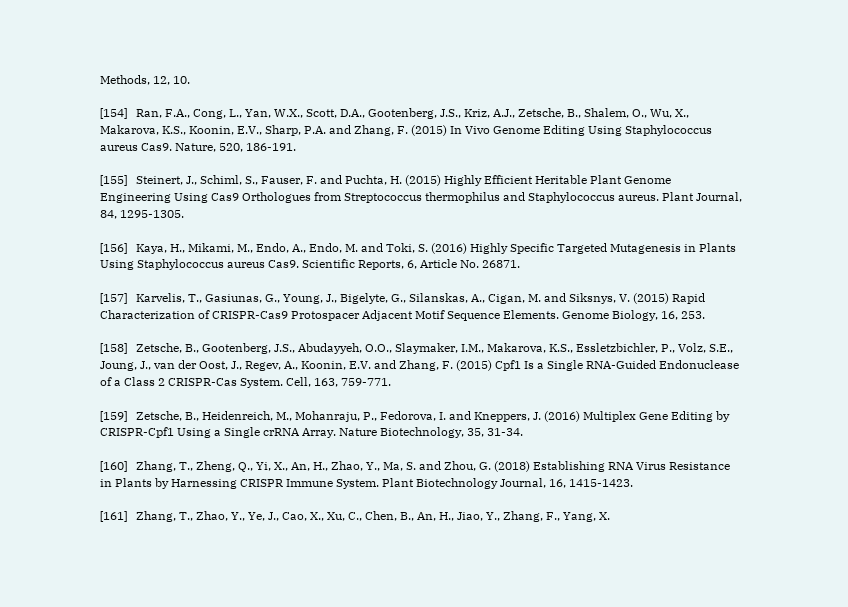Methods, 12, 10.

[154]   Ran, F.A., Cong, L., Yan, W.X., Scott, D.A., Gootenberg, J.S., Kriz, A.J., Zetsche, B., Shalem, O., Wu, X., Makarova, K.S., Koonin, E.V., Sharp, P.A. and Zhang, F. (2015) In Vivo Genome Editing Using Staphylococcus aureus Cas9. Nature, 520, 186-191.

[155]   Steinert, J., Schiml, S., Fauser, F. and Puchta, H. (2015) Highly Efficient Heritable Plant Genome Engineering Using Cas9 Orthologues from Streptococcus thermophilus and Staphylococcus aureus. Plant Journal, 84, 1295-1305.

[156]   Kaya, H., Mikami, M., Endo, A., Endo, M. and Toki, S. (2016) Highly Specific Targeted Mutagenesis in Plants Using Staphylococcus aureus Cas9. Scientific Reports, 6, Article No. 26871.

[157]   Karvelis, T., Gasiunas, G., Young, J., Bigelyte, G., Silanskas, A., Cigan, M. and Siksnys, V. (2015) Rapid Characterization of CRISPR-Cas9 Protospacer Adjacent Motif Sequence Elements. Genome Biology, 16, 253.

[158]   Zetsche, B., Gootenberg, J.S., Abudayyeh, O.O., Slaymaker, I.M., Makarova, K.S., Essletzbichler, P., Volz, S.E., Joung, J., van der Oost, J., Regev, A., Koonin, E.V. and Zhang, F. (2015) Cpf1 Is a Single RNA-Guided Endonuclease of a Class 2 CRISPR-Cas System. Cell, 163, 759-771.

[159]   Zetsche, B., Heidenreich, M., Mohanraju, P., Fedorova, I. and Kneppers, J. (2016) Multiplex Gene Editing by CRISPR-Cpf1 Using a Single crRNA Array. Nature Biotechnology, 35, 31-34.

[160]   Zhang, T., Zheng, Q., Yi, X., An, H., Zhao, Y., Ma, S. and Zhou, G. (2018) Establishing RNA Virus Resistance in Plants by Harnessing CRISPR Immune System. Plant Biotechnology Journal, 16, 1415-1423.

[161]   Zhang, T., Zhao, Y., Ye, J., Cao, X., Xu, C., Chen, B., An, H., Jiao, Y., Zhang, F., Yang, X.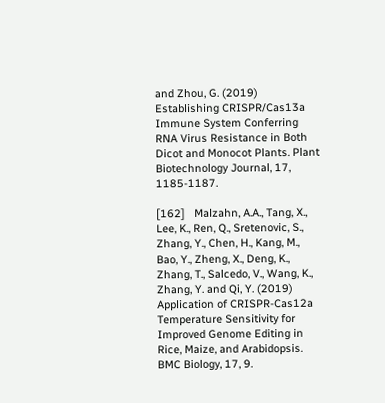and Zhou, G. (2019) Establishing CRISPR/Cas13a Immune System Conferring RNA Virus Resistance in Both Dicot and Monocot Plants. Plant Biotechnology Journal, 17, 1185-1187.

[162]   Malzahn, A.A., Tang, X., Lee, K., Ren, Q., Sretenovic, S., Zhang, Y., Chen, H., Kang, M., Bao, Y., Zheng, X., Deng, K., Zhang, T., Salcedo, V., Wang, K., Zhang, Y. and Qi, Y. (2019) Application of CRISPR-Cas12a Temperature Sensitivity for Improved Genome Editing in Rice, Maize, and Arabidopsis. BMC Biology, 17, 9.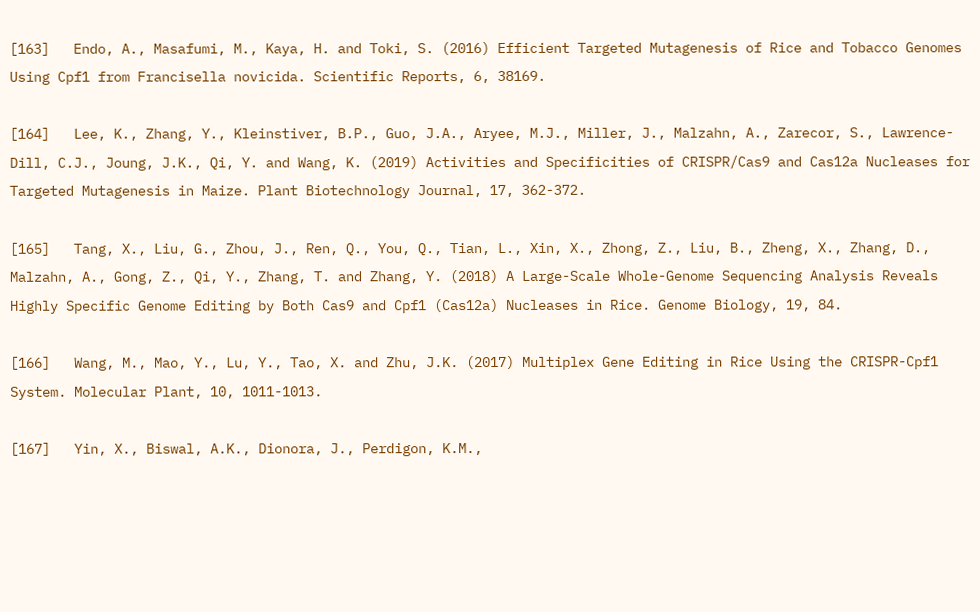[163]   Endo, A., Masafumi, M., Kaya, H. and Toki, S. (2016) Efficient Targeted Mutagenesis of Rice and Tobacco Genomes Using Cpf1 from Francisella novicida. Scientific Reports, 6, 38169.

[164]   Lee, K., Zhang, Y., Kleinstiver, B.P., Guo, J.A., Aryee, M.J., Miller, J., Malzahn, A., Zarecor, S., Lawrence-Dill, C.J., Joung, J.K., Qi, Y. and Wang, K. (2019) Activities and Specificities of CRISPR/Cas9 and Cas12a Nucleases for Targeted Mutagenesis in Maize. Plant Biotechnology Journal, 17, 362-372.

[165]   Tang, X., Liu, G., Zhou, J., Ren, Q., You, Q., Tian, L., Xin, X., Zhong, Z., Liu, B., Zheng, X., Zhang, D., Malzahn, A., Gong, Z., Qi, Y., Zhang, T. and Zhang, Y. (2018) A Large-Scale Whole-Genome Sequencing Analysis Reveals Highly Specific Genome Editing by Both Cas9 and Cpf1 (Cas12a) Nucleases in Rice. Genome Biology, 19, 84.

[166]   Wang, M., Mao, Y., Lu, Y., Tao, X. and Zhu, J.K. (2017) Multiplex Gene Editing in Rice Using the CRISPR-Cpf1 System. Molecular Plant, 10, 1011-1013.

[167]   Yin, X., Biswal, A.K., Dionora, J., Perdigon, K.M.,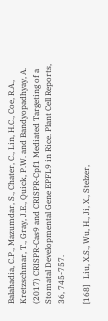Balahadia, C.P., Mazumdar, S., Chater, C., Lin, H.C., Coe, R.A., Kretzschmar, T., Gray, J.E., Quick, P.W. and Bandyopadhyay, A. (2017) CRISPR-Cas9 and CRISPR-Cpf1 Mediated Targeting of a Stomatal Developmental Gene EPFL9 in Rice. Plant Cell Reports, 36, 745-757.

[168]   Liu, X.S., Wu, H., Ji, X., Stelzer,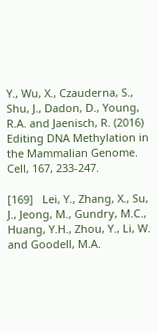Y., Wu, X., Czauderna, S., Shu, J., Dadon, D., Young, R.A. and Jaenisch, R. (2016) Editing DNA Methylation in the Mammalian Genome. Cell, 167, 233-247.

[169]   Lei, Y., Zhang, X., Su, J., Jeong, M., Gundry, M.C., Huang, Y.H., Zhou, Y., Li, W. and Goodell, M.A.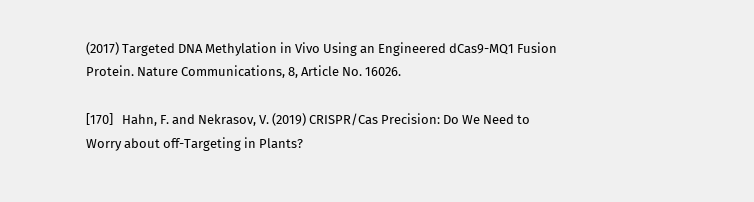(2017) Targeted DNA Methylation in Vivo Using an Engineered dCas9-MQ1 Fusion Protein. Nature Communications, 8, Article No. 16026.

[170]   Hahn, F. and Nekrasov, V. (2019) CRISPR/Cas Precision: Do We Need to Worry about off-Targeting in Plants?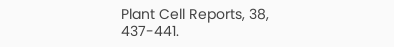Plant Cell Reports, 38, 437-441.